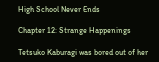High School Never Ends

Chapter 12: Strange Happenings

Tetsuko Kaburagi was bored out of her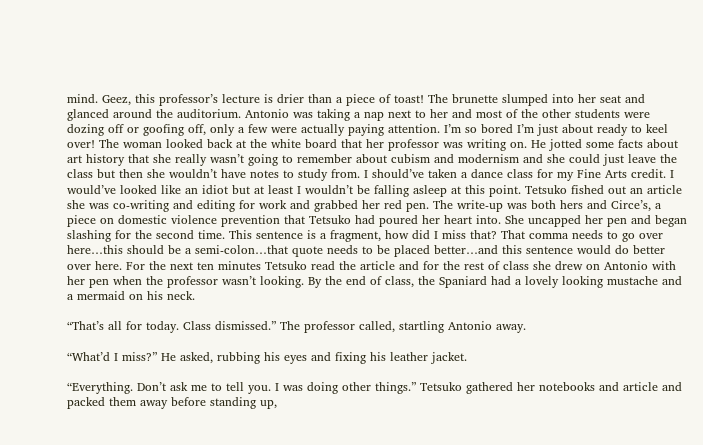mind. Geez, this professor’s lecture is drier than a piece of toast! The brunette slumped into her seat and glanced around the auditorium. Antonio was taking a nap next to her and most of the other students were dozing off or goofing off, only a few were actually paying attention. I’m so bored I’m just about ready to keel over! The woman looked back at the white board that her professor was writing on. He jotted some facts about art history that she really wasn’t going to remember about cubism and modernism and she could just leave the class but then she wouldn’t have notes to study from. I should’ve taken a dance class for my Fine Arts credit. I would’ve looked like an idiot but at least I wouldn’t be falling asleep at this point. Tetsuko fished out an article she was co-writing and editing for work and grabbed her red pen. The write-up was both hers and Circe’s, a piece on domestic violence prevention that Tetsuko had poured her heart into. She uncapped her pen and began slashing for the second time. This sentence is a fragment, how did I miss that? That comma needs to go over here…this should be a semi-colon…that quote needs to be placed better…and this sentence would do better over here. For the next ten minutes Tetsuko read the article and for the rest of class she drew on Antonio with her pen when the professor wasn’t looking. By the end of class, the Spaniard had a lovely looking mustache and a mermaid on his neck.

“That’s all for today. Class dismissed.” The professor called, startling Antonio away.

“What’d I miss?” He asked, rubbing his eyes and fixing his leather jacket.

“Everything. Don’t ask me to tell you. I was doing other things.” Tetsuko gathered her notebooks and article and packed them away before standing up,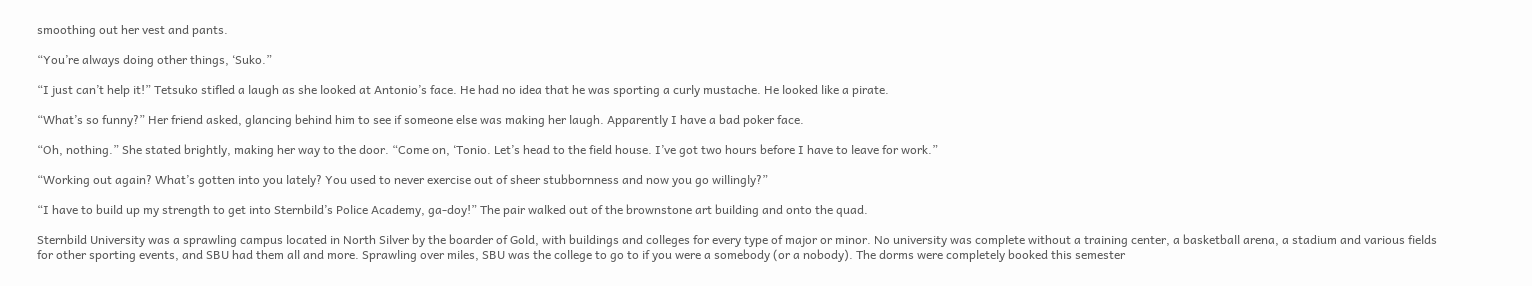smoothing out her vest and pants.

“You’re always doing other things, ‘Suko.”

“I just can’t help it!” Tetsuko stifled a laugh as she looked at Antonio’s face. He had no idea that he was sporting a curly mustache. He looked like a pirate.

“What’s so funny?” Her friend asked, glancing behind him to see if someone else was making her laugh. Apparently I have a bad poker face.

“Oh, nothing.” She stated brightly, making her way to the door. “Come on, ‘Tonio. Let’s head to the field house. I’ve got two hours before I have to leave for work.”

“Working out again? What’s gotten into you lately? You used to never exercise out of sheer stubbornness and now you go willingly?”

“I have to build up my strength to get into Sternbild’s Police Academy, ga-doy!” The pair walked out of the brownstone art building and onto the quad.

Sternbild University was a sprawling campus located in North Silver by the boarder of Gold, with buildings and colleges for every type of major or minor. No university was complete without a training center, a basketball arena, a stadium and various fields for other sporting events, and SBU had them all and more. Sprawling over miles, SBU was the college to go to if you were a somebody (or a nobody). The dorms were completely booked this semester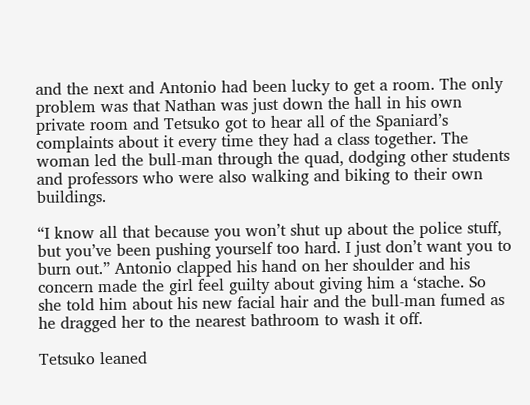and the next and Antonio had been lucky to get a room. The only problem was that Nathan was just down the hall in his own private room and Tetsuko got to hear all of the Spaniard’s complaints about it every time they had a class together. The woman led the bull-man through the quad, dodging other students and professors who were also walking and biking to their own buildings.

“I know all that because you won’t shut up about the police stuff, but you’ve been pushing yourself too hard. I just don’t want you to burn out.” Antonio clapped his hand on her shoulder and his concern made the girl feel guilty about giving him a ‘stache. So she told him about his new facial hair and the bull-man fumed as he dragged her to the nearest bathroom to wash it off.

Tetsuko leaned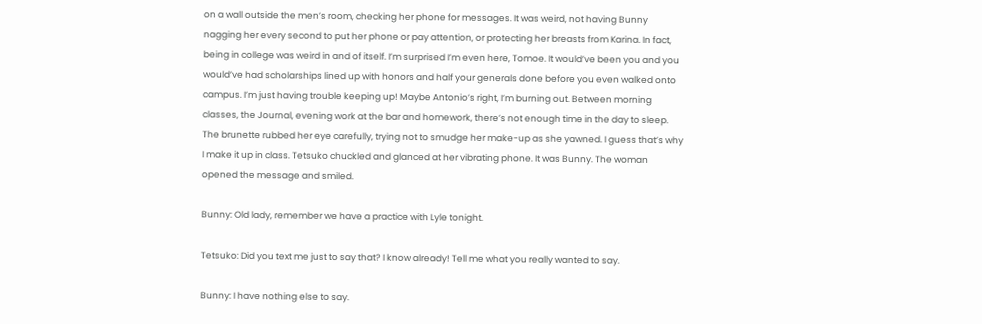on a wall outside the men’s room, checking her phone for messages. It was weird, not having Bunny nagging her every second to put her phone or pay attention, or protecting her breasts from Karina. In fact, being in college was weird in and of itself. I’m surprised I’m even here, Tomoe. It would’ve been you and you would’ve had scholarships lined up with honors and half your generals done before you even walked onto campus. I’m just having trouble keeping up! Maybe Antonio’s right, I’m burning out. Between morning classes, the Journal, evening work at the bar and homework, there’s not enough time in the day to sleep. The brunette rubbed her eye carefully, trying not to smudge her make-up as she yawned. I guess that’s why I make it up in class. Tetsuko chuckled and glanced at her vibrating phone. It was Bunny. The woman opened the message and smiled.

Bunny: Old lady, remember we have a practice with Lyle tonight.

Tetsuko: Did you text me just to say that? I know already! Tell me what you really wanted to say.

Bunny: I have nothing else to say.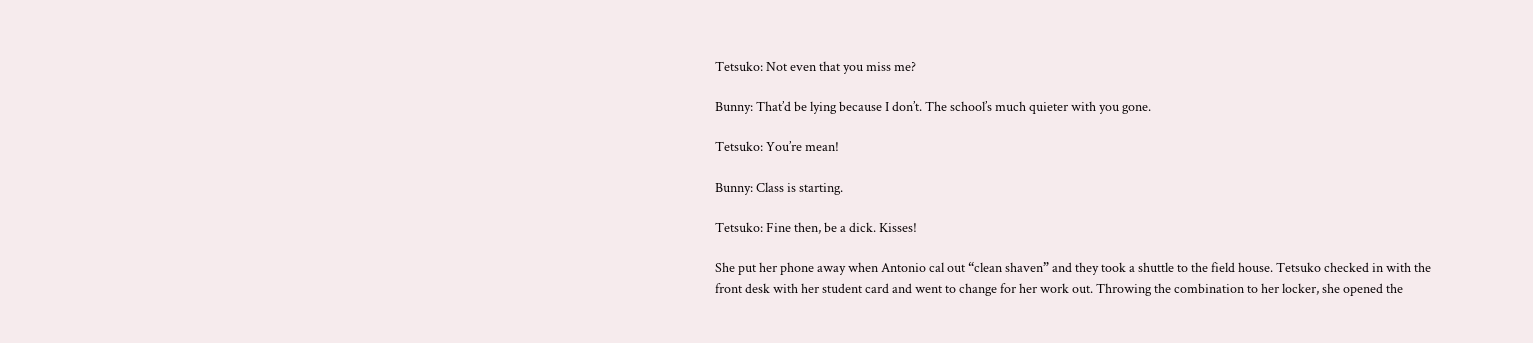Tetsuko: Not even that you miss me?

Bunny: That’d be lying because I don’t. The school’s much quieter with you gone.

Tetsuko: You’re mean!

Bunny: Class is starting.

Tetsuko: Fine then, be a dick. Kisses!

She put her phone away when Antonio cal out “clean shaven” and they took a shuttle to the field house. Tetsuko checked in with the front desk with her student card and went to change for her work out. Throwing the combination to her locker, she opened the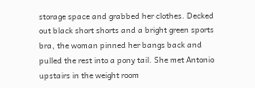storage space and grabbed her clothes. Decked out black short shorts and a bright green sports bra, the woman pinned her bangs back and pulled the rest into a pony tail. She met Antonio upstairs in the weight room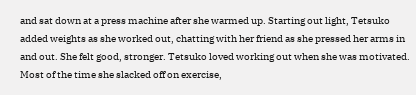and sat down at a press machine after she warmed up. Starting out light, Tetsuko added weights as she worked out, chatting with her friend as she pressed her arms in and out. She felt good, stronger. Tetsuko loved working out when she was motivated. Most of the time she slacked off on exercise,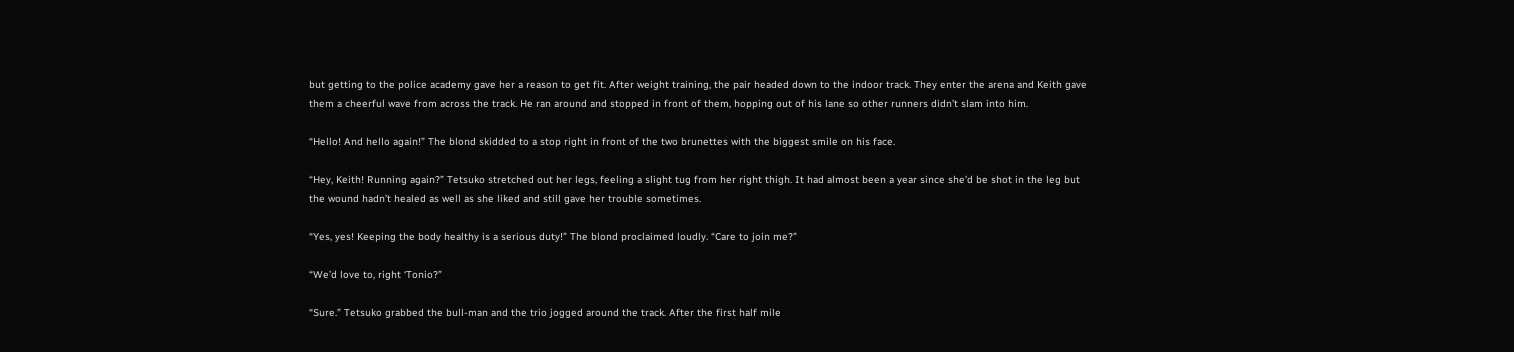but getting to the police academy gave her a reason to get fit. After weight training, the pair headed down to the indoor track. They enter the arena and Keith gave them a cheerful wave from across the track. He ran around and stopped in front of them, hopping out of his lane so other runners didn’t slam into him.

“Hello! And hello again!” The blond skidded to a stop right in front of the two brunettes with the biggest smile on his face.

“Hey, Keith! Running again?” Tetsuko stretched out her legs, feeling a slight tug from her right thigh. It had almost been a year since she’d be shot in the leg but the wound hadn’t healed as well as she liked and still gave her trouble sometimes.

“Yes, yes! Keeping the body healthy is a serious duty!” The blond proclaimed loudly. “Care to join me?”

“We’d love to, right ‘Tonio?”

“Sure.” Tetsuko grabbed the bull-man and the trio jogged around the track. After the first half mile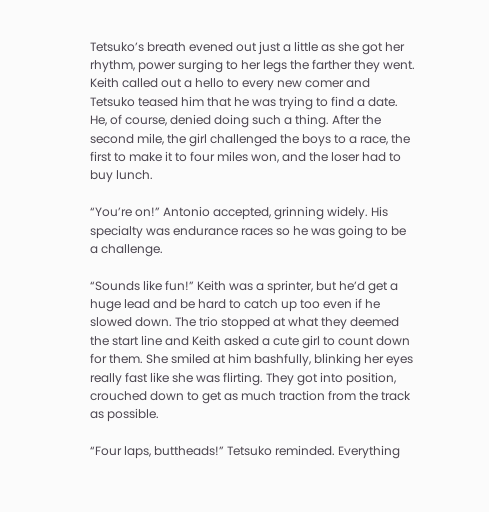Tetsuko’s breath evened out just a little as she got her rhythm, power surging to her legs the farther they went. Keith called out a hello to every new comer and Tetsuko teased him that he was trying to find a date. He, of course, denied doing such a thing. After the second mile, the girl challenged the boys to a race, the first to make it to four miles won, and the loser had to buy lunch.

“You’re on!” Antonio accepted, grinning widely. His specialty was endurance races so he was going to be a challenge.

“Sounds like fun!” Keith was a sprinter, but he’d get a huge lead and be hard to catch up too even if he slowed down. The trio stopped at what they deemed the start line and Keith asked a cute girl to count down for them. She smiled at him bashfully, blinking her eyes really fast like she was flirting. They got into position, crouched down to get as much traction from the track as possible.

“Four laps, buttheads!” Tetsuko reminded. Everything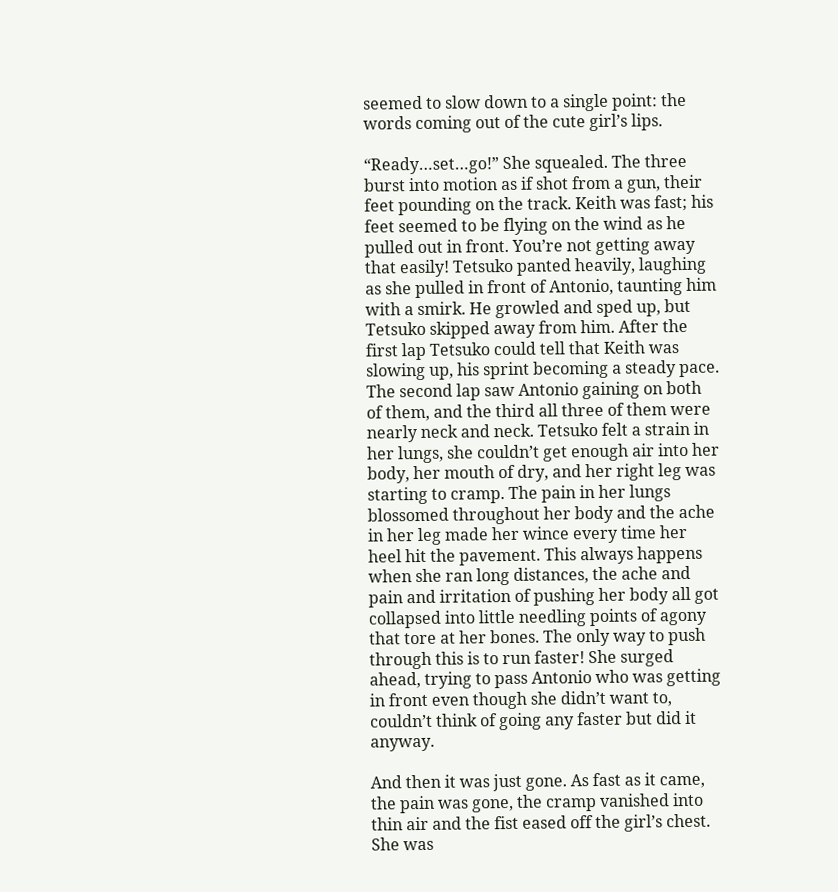seemed to slow down to a single point: the words coming out of the cute girl’s lips.

“Ready…set…go!” She squealed. The three burst into motion as if shot from a gun, their feet pounding on the track. Keith was fast; his feet seemed to be flying on the wind as he pulled out in front. You’re not getting away that easily! Tetsuko panted heavily, laughing as she pulled in front of Antonio, taunting him with a smirk. He growled and sped up, but Tetsuko skipped away from him. After the first lap Tetsuko could tell that Keith was slowing up, his sprint becoming a steady pace. The second lap saw Antonio gaining on both of them, and the third all three of them were nearly neck and neck. Tetsuko felt a strain in her lungs, she couldn’t get enough air into her body, her mouth of dry, and her right leg was starting to cramp. The pain in her lungs blossomed throughout her body and the ache in her leg made her wince every time her heel hit the pavement. This always happens when she ran long distances, the ache and pain and irritation of pushing her body all got collapsed into little needling points of agony that tore at her bones. The only way to push through this is to run faster! She surged ahead, trying to pass Antonio who was getting in front even though she didn’t want to, couldn’t think of going any faster but did it anyway.

And then it was just gone. As fast as it came, the pain was gone, the cramp vanished into thin air and the fist eased off the girl’s chest. She was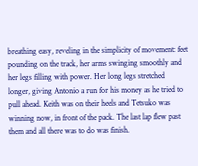breathing easy, reveling in the simplicity of movement: feet pounding on the track, her arms swinging smoothly and her legs filling with power. Her long legs stretched longer, giving Antonio a run for his money as he tried to pull ahead. Keith was on their heels and Tetsuko was winning now, in front of the pack. The last lap flew past them and all there was to do was finish.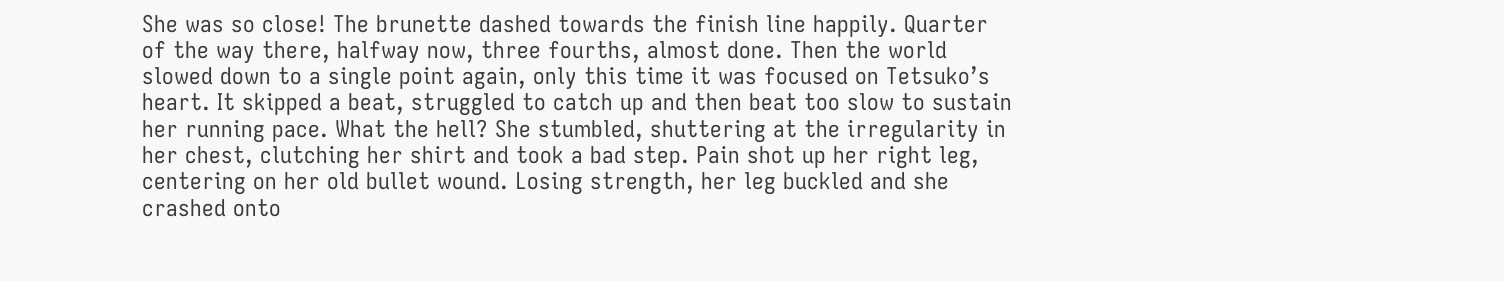She was so close! The brunette dashed towards the finish line happily. Quarter of the way there, halfway now, three fourths, almost done. Then the world slowed down to a single point again, only this time it was focused on Tetsuko’s heart. It skipped a beat, struggled to catch up and then beat too slow to sustain her running pace. What the hell? She stumbled, shuttering at the irregularity in her chest, clutching her shirt and took a bad step. Pain shot up her right leg, centering on her old bullet wound. Losing strength, her leg buckled and she crashed onto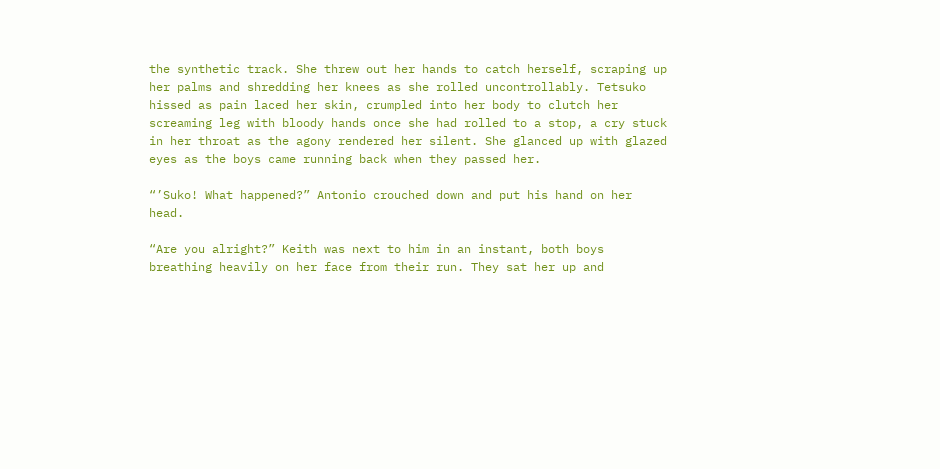the synthetic track. She threw out her hands to catch herself, scraping up her palms and shredding her knees as she rolled uncontrollably. Tetsuko hissed as pain laced her skin, crumpled into her body to clutch her screaming leg with bloody hands once she had rolled to a stop, a cry stuck in her throat as the agony rendered her silent. She glanced up with glazed eyes as the boys came running back when they passed her.

“’Suko! What happened?” Antonio crouched down and put his hand on her head.

“Are you alright?” Keith was next to him in an instant, both boys breathing heavily on her face from their run. They sat her up and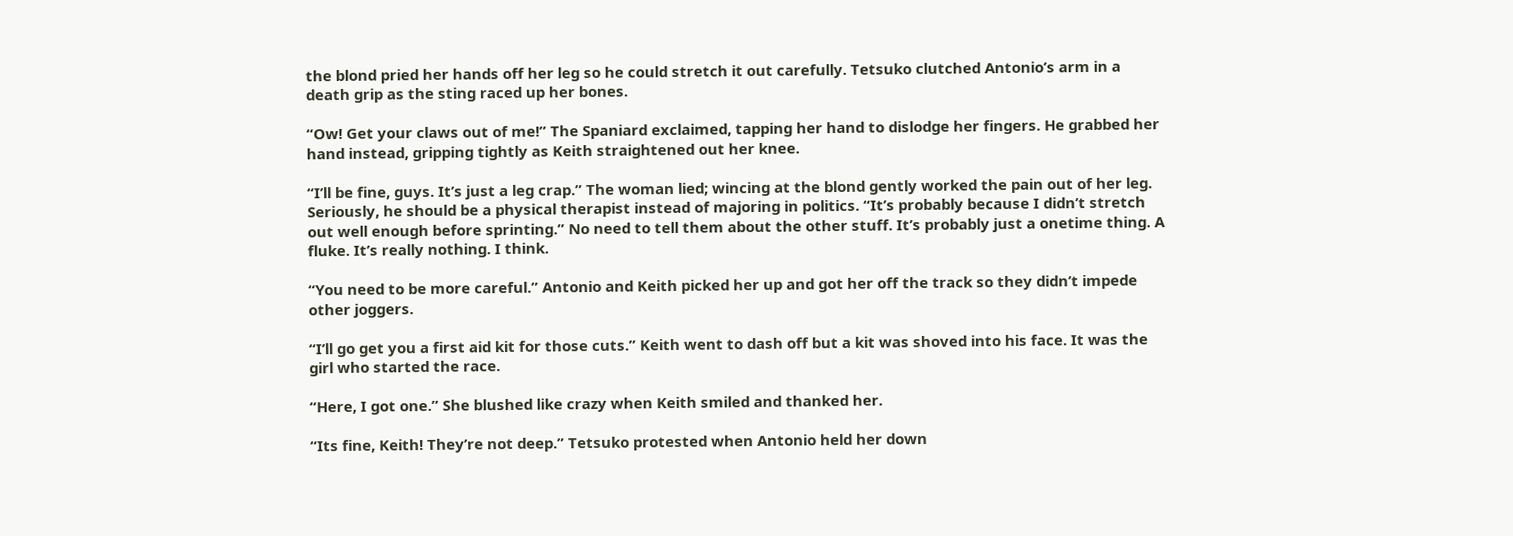the blond pried her hands off her leg so he could stretch it out carefully. Tetsuko clutched Antonio’s arm in a death grip as the sting raced up her bones.

“Ow! Get your claws out of me!” The Spaniard exclaimed, tapping her hand to dislodge her fingers. He grabbed her hand instead, gripping tightly as Keith straightened out her knee.

“I’ll be fine, guys. It’s just a leg crap.” The woman lied; wincing at the blond gently worked the pain out of her leg. Seriously, he should be a physical therapist instead of majoring in politics. “It’s probably because I didn’t stretch out well enough before sprinting.” No need to tell them about the other stuff. It’s probably just a onetime thing. A fluke. It’s really nothing. I think.

“You need to be more careful.” Antonio and Keith picked her up and got her off the track so they didn’t impede other joggers.

“I’ll go get you a first aid kit for those cuts.” Keith went to dash off but a kit was shoved into his face. It was the girl who started the race.

“Here, I got one.” She blushed like crazy when Keith smiled and thanked her.

“Its fine, Keith! They’re not deep.” Tetsuko protested when Antonio held her down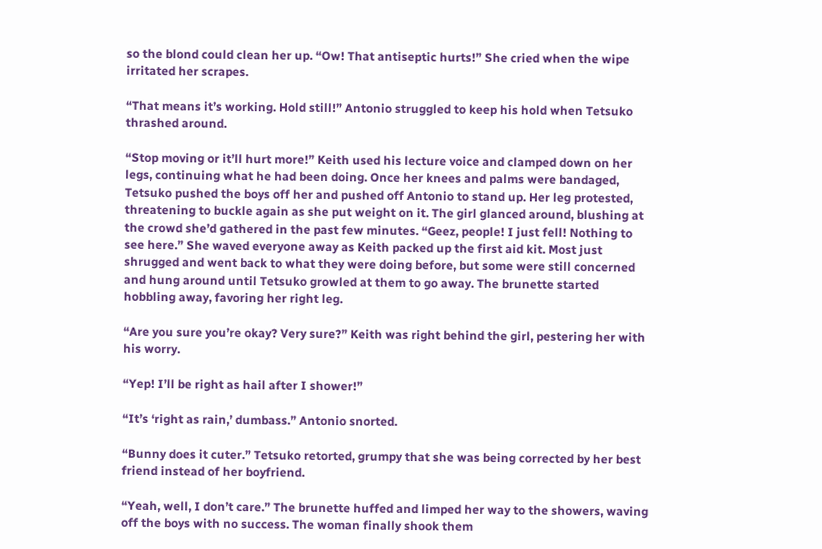so the blond could clean her up. “Ow! That antiseptic hurts!” She cried when the wipe irritated her scrapes.

“That means it’s working. Hold still!” Antonio struggled to keep his hold when Tetsuko thrashed around.

“Stop moving or it’ll hurt more!” Keith used his lecture voice and clamped down on her legs, continuing what he had been doing. Once her knees and palms were bandaged, Tetsuko pushed the boys off her and pushed off Antonio to stand up. Her leg protested, threatening to buckle again as she put weight on it. The girl glanced around, blushing at the crowd she’d gathered in the past few minutes. “Geez, people! I just fell! Nothing to see here.” She waved everyone away as Keith packed up the first aid kit. Most just shrugged and went back to what they were doing before, but some were still concerned and hung around until Tetsuko growled at them to go away. The brunette started hobbling away, favoring her right leg.

“Are you sure you’re okay? Very sure?” Keith was right behind the girl, pestering her with his worry.

“Yep! I’ll be right as hail after I shower!”

“It’s ‘right as rain,’ dumbass.” Antonio snorted.

“Bunny does it cuter.” Tetsuko retorted, grumpy that she was being corrected by her best friend instead of her boyfriend.

“Yeah, well, I don’t care.” The brunette huffed and limped her way to the showers, waving off the boys with no success. The woman finally shook them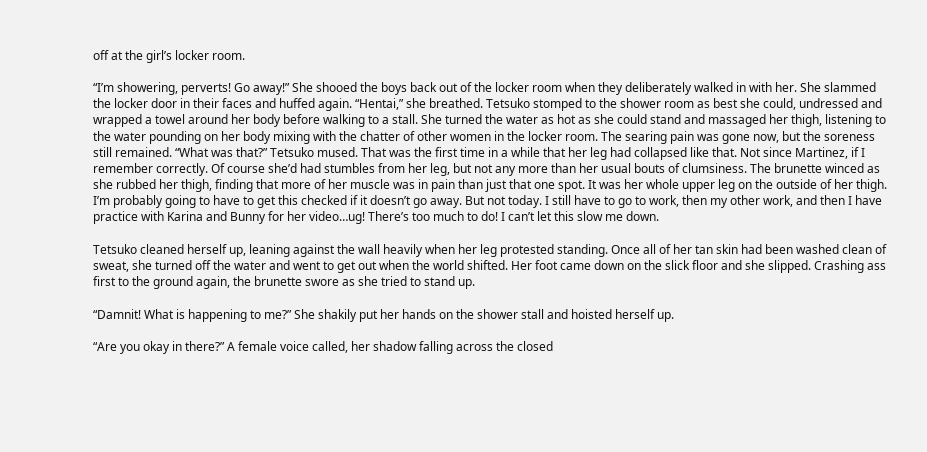off at the girl’s locker room.

“I’m showering, perverts! Go away!” She shooed the boys back out of the locker room when they deliberately walked in with her. She slammed the locker door in their faces and huffed again. “Hentai,” she breathed. Tetsuko stomped to the shower room as best she could, undressed and wrapped a towel around her body before walking to a stall. She turned the water as hot as she could stand and massaged her thigh, listening to the water pounding on her body mixing with the chatter of other women in the locker room. The searing pain was gone now, but the soreness still remained. “What was that?” Tetsuko mused. That was the first time in a while that her leg had collapsed like that. Not since Martinez, if I remember correctly. Of course she’d had stumbles from her leg, but not any more than her usual bouts of clumsiness. The brunette winced as she rubbed her thigh, finding that more of her muscle was in pain than just that one spot. It was her whole upper leg on the outside of her thigh. I’m probably going to have to get this checked if it doesn’t go away. But not today. I still have to go to work, then my other work, and then I have practice with Karina and Bunny for her video…ug! There’s too much to do! I can’t let this slow me down.

Tetsuko cleaned herself up, leaning against the wall heavily when her leg protested standing. Once all of her tan skin had been washed clean of sweat, she turned off the water and went to get out when the world shifted. Her foot came down on the slick floor and she slipped. Crashing ass first to the ground again, the brunette swore as she tried to stand up.

“Damnit! What is happening to me?” She shakily put her hands on the shower stall and hoisted herself up.

“Are you okay in there?” A female voice called, her shadow falling across the closed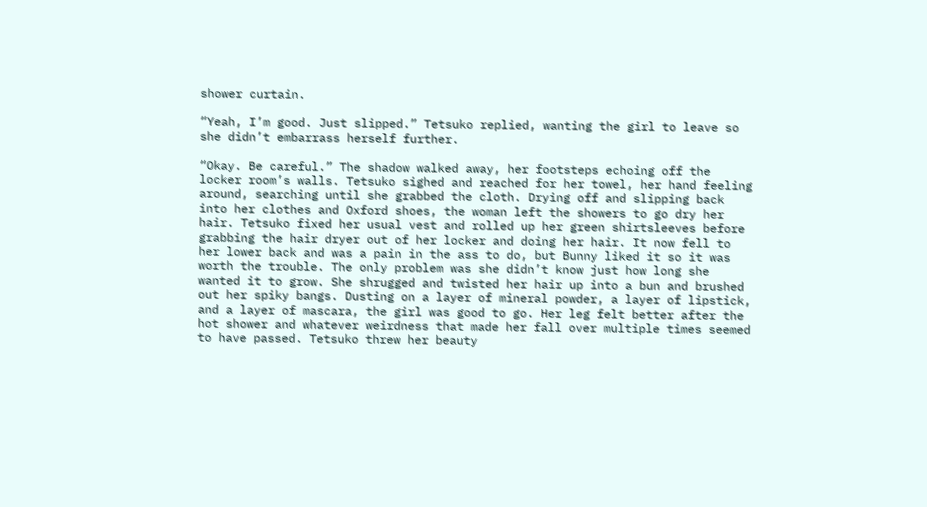shower curtain.

“Yeah, I’m good. Just slipped.” Tetsuko replied, wanting the girl to leave so she didn’t embarrass herself further.

“Okay. Be careful.” The shadow walked away, her footsteps echoing off the locker room’s walls. Tetsuko sighed and reached for her towel, her hand feeling around, searching until she grabbed the cloth. Drying off and slipping back into her clothes and Oxford shoes, the woman left the showers to go dry her hair. Tetsuko fixed her usual vest and rolled up her green shirtsleeves before grabbing the hair dryer out of her locker and doing her hair. It now fell to her lower back and was a pain in the ass to do, but Bunny liked it so it was worth the trouble. The only problem was she didn’t know just how long she wanted it to grow. She shrugged and twisted her hair up into a bun and brushed out her spiky bangs. Dusting on a layer of mineral powder, a layer of lipstick, and a layer of mascara, the girl was good to go. Her leg felt better after the hot shower and whatever weirdness that made her fall over multiple times seemed to have passed. Tetsuko threw her beauty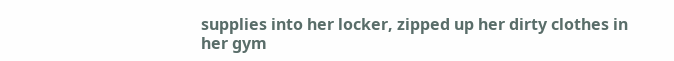supplies into her locker, zipped up her dirty clothes in her gym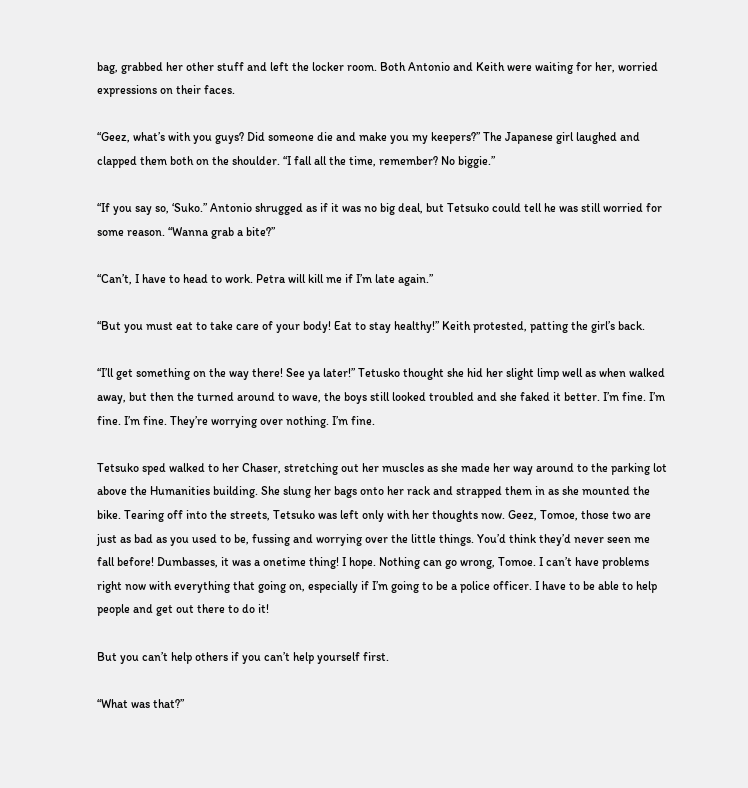bag, grabbed her other stuff and left the locker room. Both Antonio and Keith were waiting for her, worried expressions on their faces.

“Geez, what’s with you guys? Did someone die and make you my keepers?” The Japanese girl laughed and clapped them both on the shoulder. “I fall all the time, remember? No biggie.”

“If you say so, ‘Suko.” Antonio shrugged as if it was no big deal, but Tetsuko could tell he was still worried for some reason. “Wanna grab a bite?”

“Can’t, I have to head to work. Petra will kill me if I’m late again.”

“But you must eat to take care of your body! Eat to stay healthy!” Keith protested, patting the girl’s back.

“I’ll get something on the way there! See ya later!” Tetusko thought she hid her slight limp well as when walked away, but then the turned around to wave, the boys still looked troubled and she faked it better. I’m fine. I’m fine. I’m fine. They’re worrying over nothing. I’m fine.

Tetsuko sped walked to her Chaser, stretching out her muscles as she made her way around to the parking lot above the Humanities building. She slung her bags onto her rack and strapped them in as she mounted the bike. Tearing off into the streets, Tetsuko was left only with her thoughts now. Geez, Tomoe, those two are just as bad as you used to be, fussing and worrying over the little things. You’d think they’d never seen me fall before! Dumbasses, it was a onetime thing! I hope. Nothing can go wrong, Tomoe. I can’t have problems right now with everything that going on, especially if I’m going to be a police officer. I have to be able to help people and get out there to do it!

But you can’t help others if you can’t help yourself first.

“What was that?”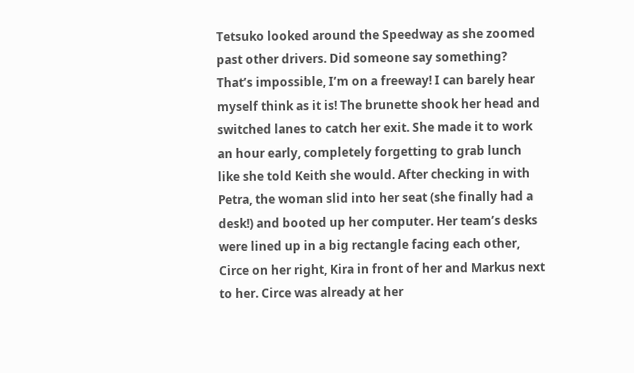Tetsuko looked around the Speedway as she zoomed past other drivers. Did someone say something? That’s impossible, I’m on a freeway! I can barely hear myself think as it is! The brunette shook her head and switched lanes to catch her exit. She made it to work an hour early, completely forgetting to grab lunch like she told Keith she would. After checking in with Petra, the woman slid into her seat (she finally had a desk!) and booted up her computer. Her team’s desks were lined up in a big rectangle facing each other, Circe on her right, Kira in front of her and Markus next to her. Circe was already at her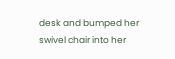desk and bumped her swivel chair into her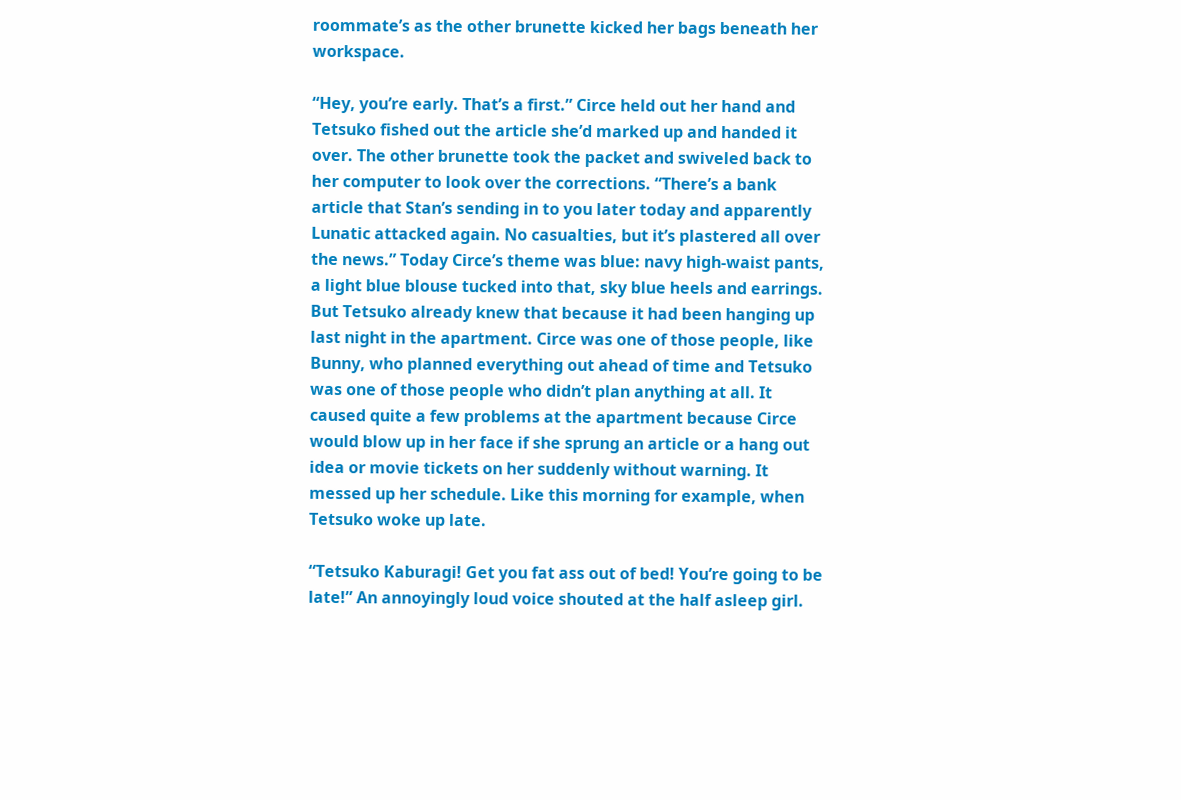roommate’s as the other brunette kicked her bags beneath her workspace.

“Hey, you’re early. That’s a first.” Circe held out her hand and Tetsuko fished out the article she’d marked up and handed it over. The other brunette took the packet and swiveled back to her computer to look over the corrections. “There’s a bank article that Stan’s sending in to you later today and apparently Lunatic attacked again. No casualties, but it’s plastered all over the news.” Today Circe’s theme was blue: navy high-waist pants, a light blue blouse tucked into that, sky blue heels and earrings. But Tetsuko already knew that because it had been hanging up last night in the apartment. Circe was one of those people, like Bunny, who planned everything out ahead of time and Tetsuko was one of those people who didn’t plan anything at all. It caused quite a few problems at the apartment because Circe would blow up in her face if she sprung an article or a hang out idea or movie tickets on her suddenly without warning. It messed up her schedule. Like this morning for example, when Tetsuko woke up late.

“Tetsuko Kaburagi! Get you fat ass out of bed! You’re going to be late!” An annoyingly loud voice shouted at the half asleep girl.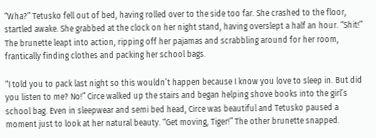“Wha?” Tetusko fell out of bed, having rolled over to the side too far. She crashed to the floor, startled awake. She grabbed at the clock on her night stand, having overslept a half an hour. “Shit!” The brunette leapt into action, ripping off her pajamas and scrabbling around for her room, frantically finding clothes and packing her school bags.

“I told you to pack last night so this wouldn’t happen because I know you love to sleep in. But did you listen to me? No!” Circe walked up the stairs and began helping shove books into the girl’s school bag. Even in sleepwear and semi bed head, Circe was beautiful and Tetusko paused a moment just to look at her natural beauty. “Get moving, Tiger!” The other brunette snapped.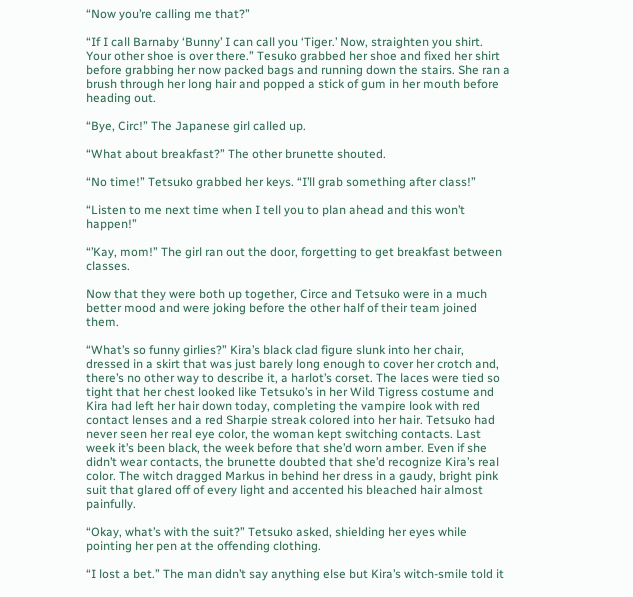“Now you’re calling me that?”

“If I call Barnaby ‘Bunny’ I can call you ‘Tiger.’ Now, straighten you shirt. Your other shoe is over there.” Tesuko grabbed her shoe and fixed her shirt before grabbing her now packed bags and running down the stairs. She ran a brush through her long hair and popped a stick of gum in her mouth before heading out.

“Bye, Circ!” The Japanese girl called up.

“What about breakfast?” The other brunette shouted.

“No time!” Tetsuko grabbed her keys. “I’ll grab something after class!”

“Listen to me next time when I tell you to plan ahead and this won’t happen!”

“’Kay, mom!” The girl ran out the door, forgetting to get breakfast between classes.

Now that they were both up together, Circe and Tetsuko were in a much better mood and were joking before the other half of their team joined them.

“What’s so funny girlies?” Kira’s black clad figure slunk into her chair, dressed in a skirt that was just barely long enough to cover her crotch and, there’s no other way to describe it, a harlot’s corset. The laces were tied so tight that her chest looked like Tetsuko’s in her Wild Tigress costume and Kira had left her hair down today, completing the vampire look with red contact lenses and a red Sharpie streak colored into her hair. Tetsuko had never seen her real eye color, the woman kept switching contacts. Last week it’s been black, the week before that she’d worn amber. Even if she didn’t wear contacts, the brunette doubted that she’d recognize Kira’s real color. The witch dragged Markus in behind her dress in a gaudy, bright pink suit that glared off of every light and accented his bleached hair almost painfully.

“Okay, what’s with the suit?” Tetsuko asked, shielding her eyes while pointing her pen at the offending clothing.

“I lost a bet.” The man didn’t say anything else but Kira’s witch-smile told it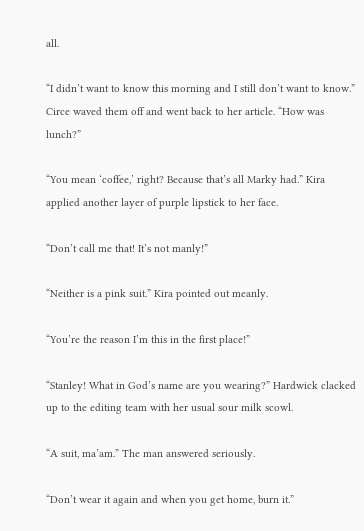all.

“I didn’t want to know this morning and I still don’t want to know.” Circe waved them off and went back to her article. “How was lunch?”

“You mean ‘coffee,’ right? Because that’s all Marky had.” Kira applied another layer of purple lipstick to her face.

“Don’t call me that! It’s not manly!”

“Neither is a pink suit.” Kira pointed out meanly.

“You’re the reason I’m this in the first place!”

“Stanley! What in God’s name are you wearing?” Hardwick clacked up to the editing team with her usual sour milk scowl.

“A suit, ma’am.” The man answered seriously.

“Don’t wear it again and when you get home, burn it.”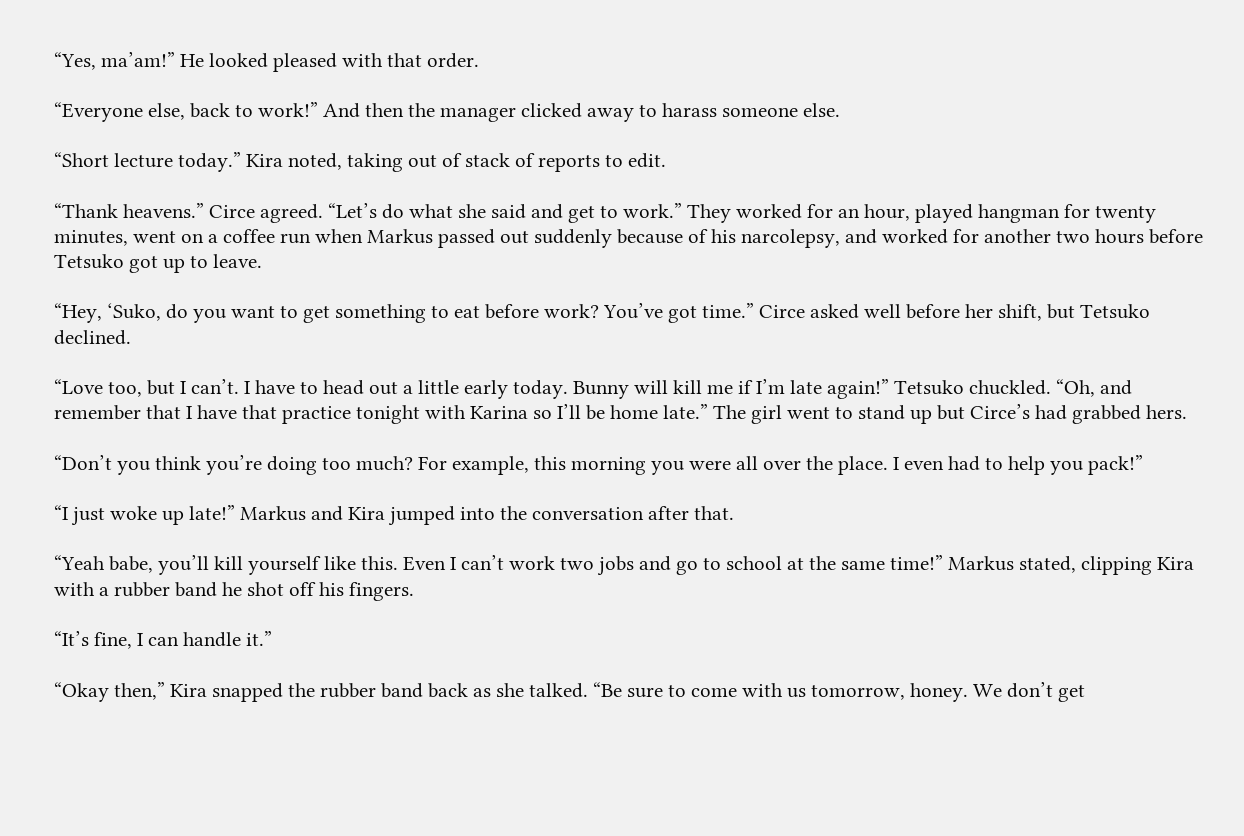“Yes, ma’am!” He looked pleased with that order.

“Everyone else, back to work!” And then the manager clicked away to harass someone else.

“Short lecture today.” Kira noted, taking out of stack of reports to edit.

“Thank heavens.” Circe agreed. “Let’s do what she said and get to work.” They worked for an hour, played hangman for twenty minutes, went on a coffee run when Markus passed out suddenly because of his narcolepsy, and worked for another two hours before Tetsuko got up to leave.

“Hey, ‘Suko, do you want to get something to eat before work? You’ve got time.” Circe asked well before her shift, but Tetsuko declined.

“Love too, but I can’t. I have to head out a little early today. Bunny will kill me if I’m late again!” Tetsuko chuckled. “Oh, and remember that I have that practice tonight with Karina so I’ll be home late.” The girl went to stand up but Circe’s had grabbed hers.

“Don’t you think you’re doing too much? For example, this morning you were all over the place. I even had to help you pack!”

“I just woke up late!” Markus and Kira jumped into the conversation after that.

“Yeah babe, you’ll kill yourself like this. Even I can’t work two jobs and go to school at the same time!” Markus stated, clipping Kira with a rubber band he shot off his fingers.

“It’s fine, I can handle it.”

“Okay then,” Kira snapped the rubber band back as she talked. “Be sure to come with us tomorrow, honey. We don’t get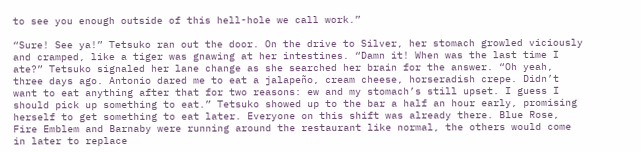to see you enough outside of this hell-hole we call work.”

“Sure! See ya!” Tetsuko ran out the door. On the drive to Silver, her stomach growled viciously and cramped, like a tiger was gnawing at her intestines. “Damn it! When was the last time I ate?” Tetsuko signaled her lane change as she searched her brain for the answer. “Oh yeah, three days ago. Antonio dared me to eat a jalapeño, cream cheese, horseradish crepe. Didn’t want to eat anything after that for two reasons: ew and my stomach’s still upset. I guess I should pick up something to eat.” Tetsuko showed up to the bar a half an hour early, promising herself to get something to eat later. Everyone on this shift was already there. Blue Rose, Fire Emblem and Barnaby were running around the restaurant like normal, the others would come in later to replace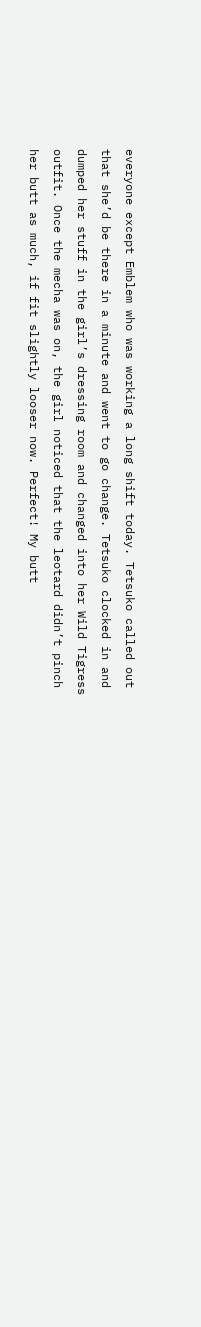everyone except Emblem who was working a long shift today. Tetsuko called out that she’d be there in a minute and went to go change. Tetsuko clocked in and dumped her stuff in the girl’s dressing room and changed into her Wild Tigress outfit. Once the mecha was on, the girl noticed that the leotard didn’t pinch her butt as much, if fit slightly looser now. Perfect! My butt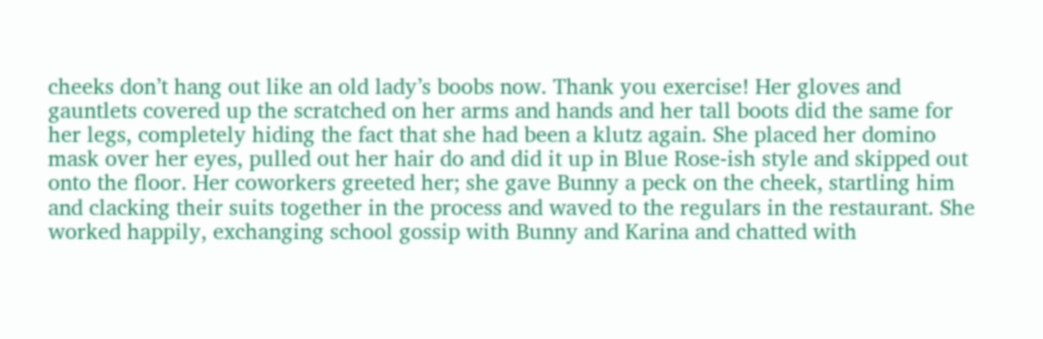cheeks don’t hang out like an old lady’s boobs now. Thank you exercise! Her gloves and gauntlets covered up the scratched on her arms and hands and her tall boots did the same for her legs, completely hiding the fact that she had been a klutz again. She placed her domino mask over her eyes, pulled out her hair do and did it up in Blue Rose-ish style and skipped out onto the floor. Her coworkers greeted her; she gave Bunny a peck on the cheek, startling him and clacking their suits together in the process and waved to the regulars in the restaurant. She worked happily, exchanging school gossip with Bunny and Karina and chatted with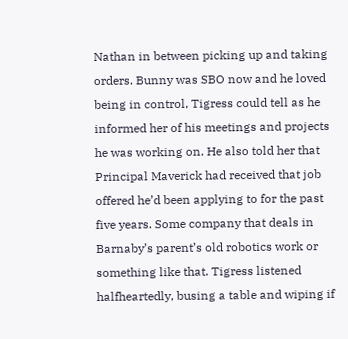Nathan in between picking up and taking orders. Bunny was SBO now and he loved being in control, Tigress could tell as he informed her of his meetings and projects he was working on. He also told her that Principal Maverick had received that job offered he’d been applying to for the past five years. Some company that deals in Barnaby’s parent’s old robotics work or something like that. Tigress listened halfheartedly, busing a table and wiping if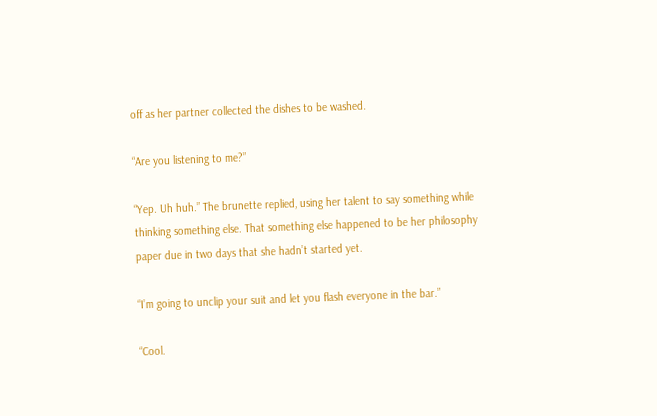off as her partner collected the dishes to be washed.

“Are you listening to me?”

“Yep. Uh huh.” The brunette replied, using her talent to say something while thinking something else. That something else happened to be her philosophy paper due in two days that she hadn’t started yet.

“I’m going to unclip your suit and let you flash everyone in the bar.”

“Cool.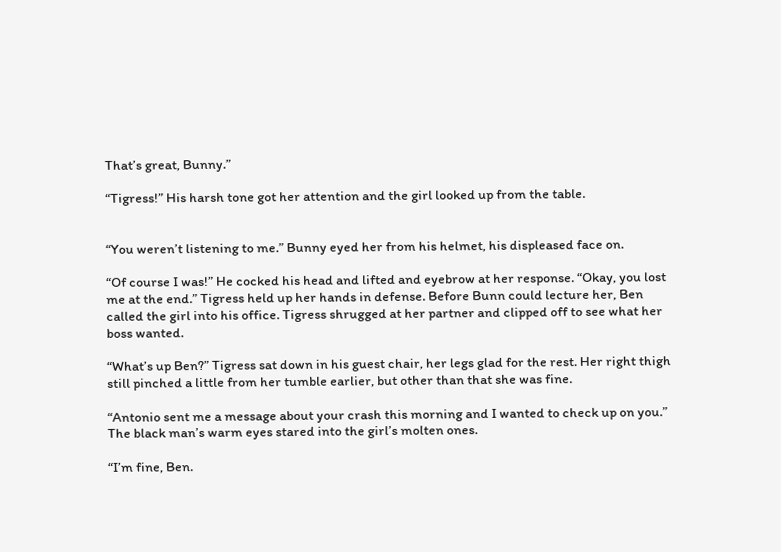That’s great, Bunny.”

“Tigress!” His harsh tone got her attention and the girl looked up from the table.


“You weren’t listening to me.” Bunny eyed her from his helmet, his displeased face on.

“Of course I was!” He cocked his head and lifted and eyebrow at her response. “Okay, you lost me at the end.” Tigress held up her hands in defense. Before Bunn could lecture her, Ben called the girl into his office. Tigress shrugged at her partner and clipped off to see what her boss wanted.

“What’s up Ben?” Tigress sat down in his guest chair, her legs glad for the rest. Her right thigh still pinched a little from her tumble earlier, but other than that she was fine.

“Antonio sent me a message about your crash this morning and I wanted to check up on you.” The black man’s warm eyes stared into the girl’s molten ones.

“I’m fine, Ben.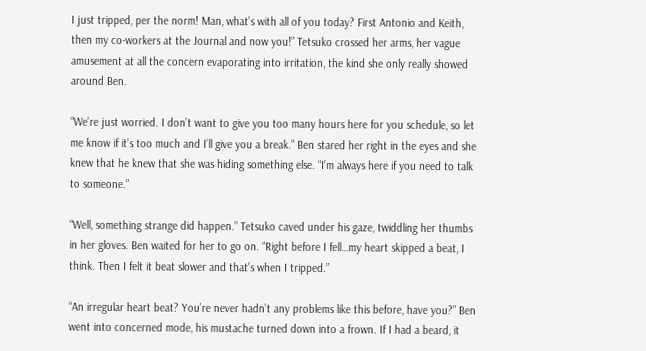I just tripped, per the norm! Man, what’s with all of you today? First Antonio and Keith, then my co-workers at the Journal and now you!” Tetsuko crossed her arms, her vague amusement at all the concern evaporating into irritation, the kind she only really showed around Ben.

“We’re just worried. I don’t want to give you too many hours here for you schedule, so let me know if it’s too much and I’ll give you a break.” Ben stared her right in the eyes and she knew that he knew that she was hiding something else. “I’m always here if you need to talk to someone.”

“Well, something strange did happen.” Tetsuko caved under his gaze, twiddling her thumbs in her gloves. Ben waited for her to go on. “Right before I fell…my heart skipped a beat, I think. Then I felt it beat slower and that’s when I tripped.”

“An irregular heart beat? You’re never hadn’t any problems like this before, have you?” Ben went into concerned mode, his mustache turned down into a frown. If I had a beard, it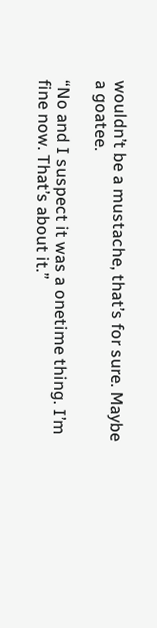wouldn’t be a mustache, that’s for sure. Maybe a goatee.

“No and I suspect it was a onetime thing. I’m fine now. That’s about it.”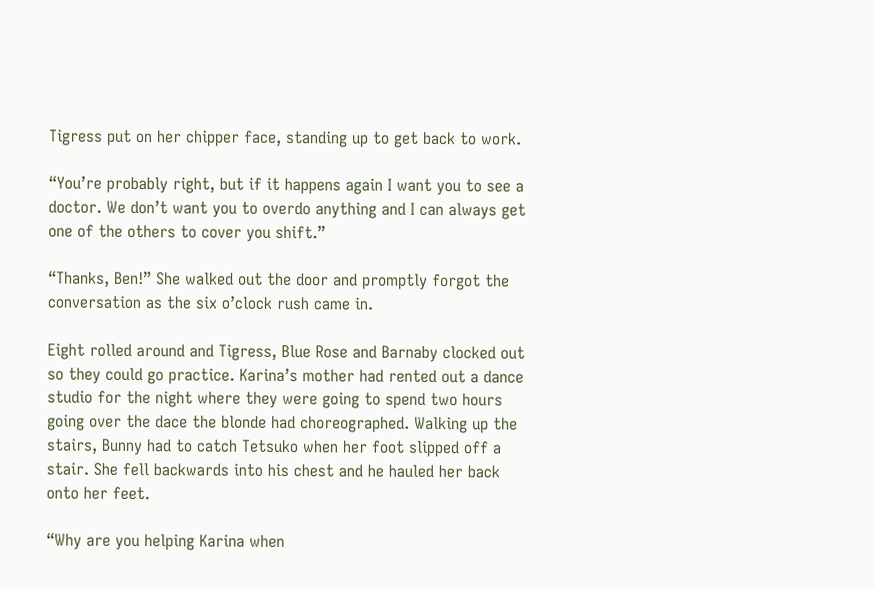Tigress put on her chipper face, standing up to get back to work.

“You’re probably right, but if it happens again I want you to see a doctor. We don’t want you to overdo anything and I can always get one of the others to cover you shift.”

“Thanks, Ben!” She walked out the door and promptly forgot the conversation as the six o’clock rush came in.

Eight rolled around and Tigress, Blue Rose and Barnaby clocked out so they could go practice. Karina’s mother had rented out a dance studio for the night where they were going to spend two hours going over the dace the blonde had choreographed. Walking up the stairs, Bunny had to catch Tetsuko when her foot slipped off a stair. She fell backwards into his chest and he hauled her back onto her feet.

“Why are you helping Karina when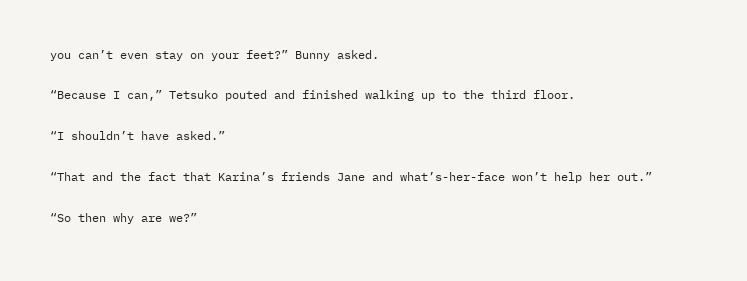you can’t even stay on your feet?” Bunny asked.

“Because I can,” Tetsuko pouted and finished walking up to the third floor.

“I shouldn’t have asked.”

“That and the fact that Karina’s friends Jane and what’s-her-face won’t help her out.”

“So then why are we?”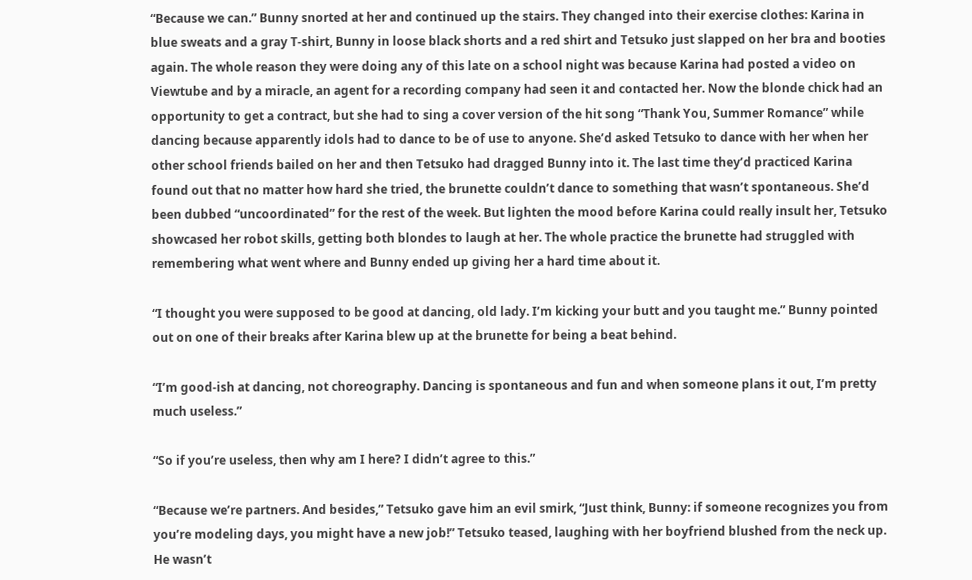“Because we can.” Bunny snorted at her and continued up the stairs. They changed into their exercise clothes: Karina in blue sweats and a gray T-shirt, Bunny in loose black shorts and a red shirt and Tetsuko just slapped on her bra and booties again. The whole reason they were doing any of this late on a school night was because Karina had posted a video on Viewtube and by a miracle, an agent for a recording company had seen it and contacted her. Now the blonde chick had an opportunity to get a contract, but she had to sing a cover version of the hit song “Thank You, Summer Romance” while dancing because apparently idols had to dance to be of use to anyone. She’d asked Tetsuko to dance with her when her other school friends bailed on her and then Tetsuko had dragged Bunny into it. The last time they’d practiced Karina found out that no matter how hard she tried, the brunette couldn’t dance to something that wasn’t spontaneous. She’d been dubbed “uncoordinated” for the rest of the week. But lighten the mood before Karina could really insult her, Tetsuko showcased her robot skills, getting both blondes to laugh at her. The whole practice the brunette had struggled with remembering what went where and Bunny ended up giving her a hard time about it.

“I thought you were supposed to be good at dancing, old lady. I’m kicking your butt and you taught me.” Bunny pointed out on one of their breaks after Karina blew up at the brunette for being a beat behind.

“I’m good-ish at dancing, not choreography. Dancing is spontaneous and fun and when someone plans it out, I’m pretty much useless.”

“So if you’re useless, then why am I here? I didn’t agree to this.”

“Because we’re partners. And besides,” Tetsuko gave him an evil smirk, “Just think, Bunny: if someone recognizes you from you’re modeling days, you might have a new job!” Tetsuko teased, laughing with her boyfriend blushed from the neck up. He wasn’t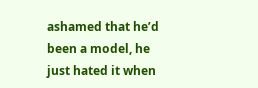ashamed that he’d been a model, he just hated it when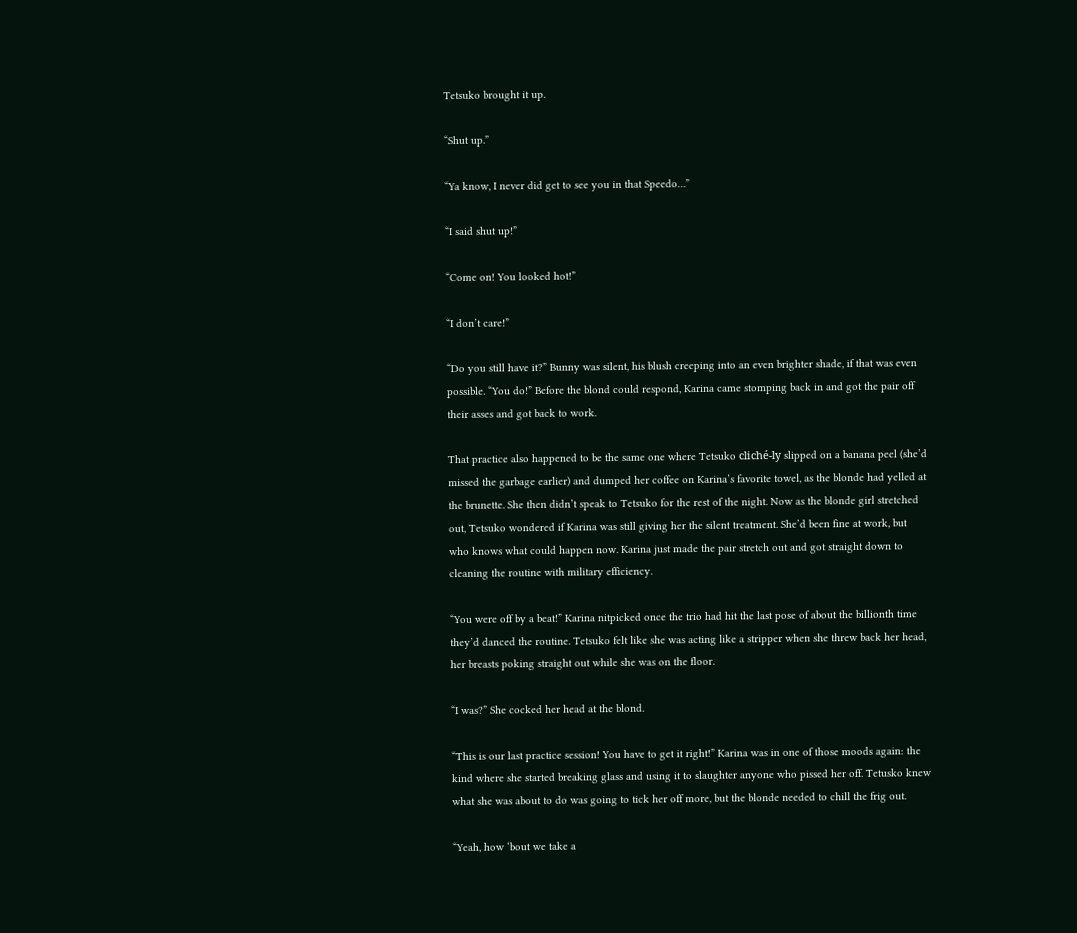Tetsuko brought it up.

“Shut up.”

“Ya know, I never did get to see you in that Speedo…”

“I said shut up!”

“Come on! You looked hot!”

“I don’t care!”

“Do you still have it?” Bunny was silent, his blush creeping into an even brighter shade, if that was even possible. “You do!” Before the blond could respond, Karina came stomping back in and got the pair off their asses and got back to work.

That practice also happened to be the same one where Tetsuko cliché-ly slipped on a banana peel (she’d missed the garbage earlier) and dumped her coffee on Karina’s favorite towel, as the blonde had yelled at the brunette. She then didn’t speak to Tetsuko for the rest of the night. Now as the blonde girl stretched out, Tetsuko wondered if Karina was still giving her the silent treatment. She’d been fine at work, but who knows what could happen now. Karina just made the pair stretch out and got straight down to cleaning the routine with military efficiency.

“You were off by a beat!” Karina nitpicked once the trio had hit the last pose of about the billionth time they’d danced the routine. Tetsuko felt like she was acting like a stripper when she threw back her head, her breasts poking straight out while she was on the floor.

“I was?” She cocked her head at the blond.

“This is our last practice session! You have to get it right!” Karina was in one of those moods again: the kind where she started breaking glass and using it to slaughter anyone who pissed her off. Tetusko knew what she was about to do was going to tick her off more, but the blonde needed to chill the frig out.

“Yeah, how ‘bout we take a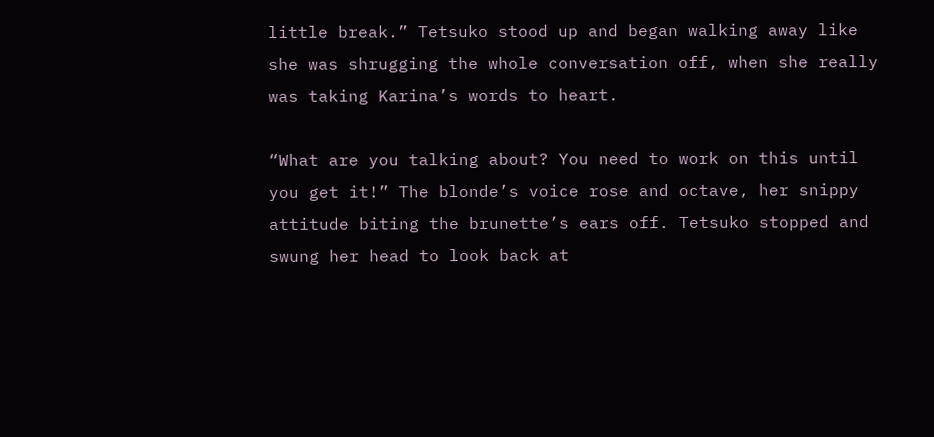little break.” Tetsuko stood up and began walking away like she was shrugging the whole conversation off, when she really was taking Karina’s words to heart.

“What are you talking about? You need to work on this until you get it!” The blonde’s voice rose and octave, her snippy attitude biting the brunette’s ears off. Tetsuko stopped and swung her head to look back at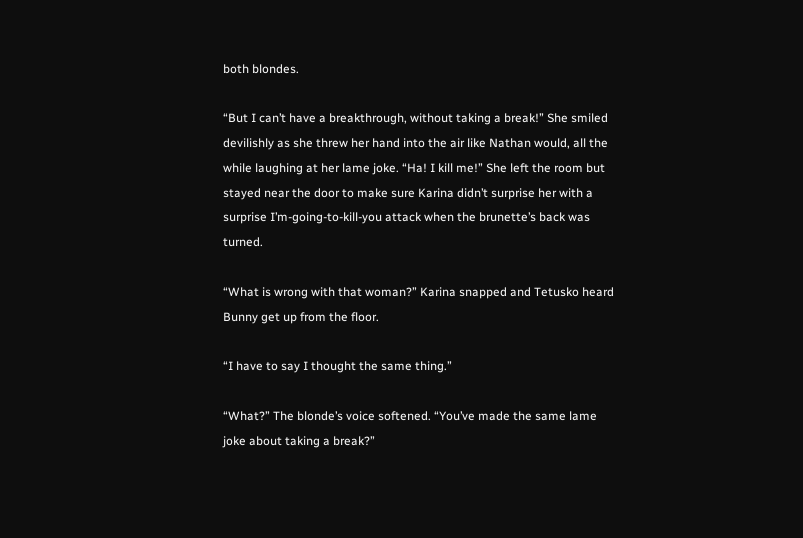both blondes.

“But I can’t have a breakthrough, without taking a break!” She smiled devilishly as she threw her hand into the air like Nathan would, all the while laughing at her lame joke. “Ha! I kill me!” She left the room but stayed near the door to make sure Karina didn’t surprise her with a surprise I’m-going-to-kill-you attack when the brunette’s back was turned.

“What is wrong with that woman?” Karina snapped and Tetusko heard Bunny get up from the floor.

“I have to say I thought the same thing.”

“What?” The blonde’s voice softened. “You’ve made the same lame joke about taking a break?”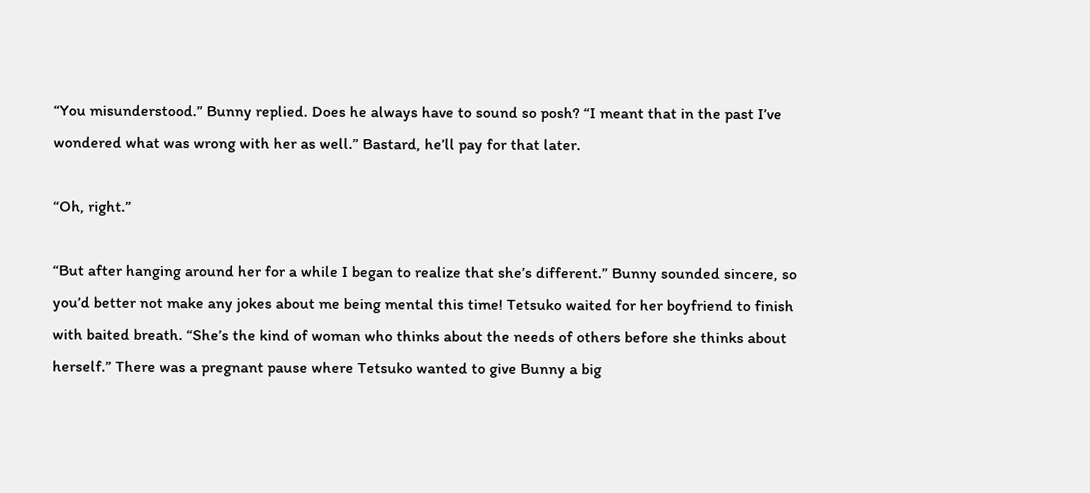“You misunderstood.” Bunny replied. Does he always have to sound so posh? “I meant that in the past I’ve wondered what was wrong with her as well.” Bastard, he’ll pay for that later.

“Oh, right.”

“But after hanging around her for a while I began to realize that she’s different.” Bunny sounded sincere, so you’d better not make any jokes about me being mental this time! Tetsuko waited for her boyfriend to finish with baited breath. “She’s the kind of woman who thinks about the needs of others before she thinks about herself.” There was a pregnant pause where Tetsuko wanted to give Bunny a big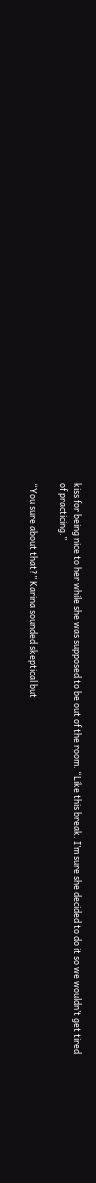kiss for being nice to her while she was supposed to be out of the room. “Like this break. I’m sure she decided to do it so we wouldn’t get tired of practicing.”

“You sure about that?” Karina sounded skeptical but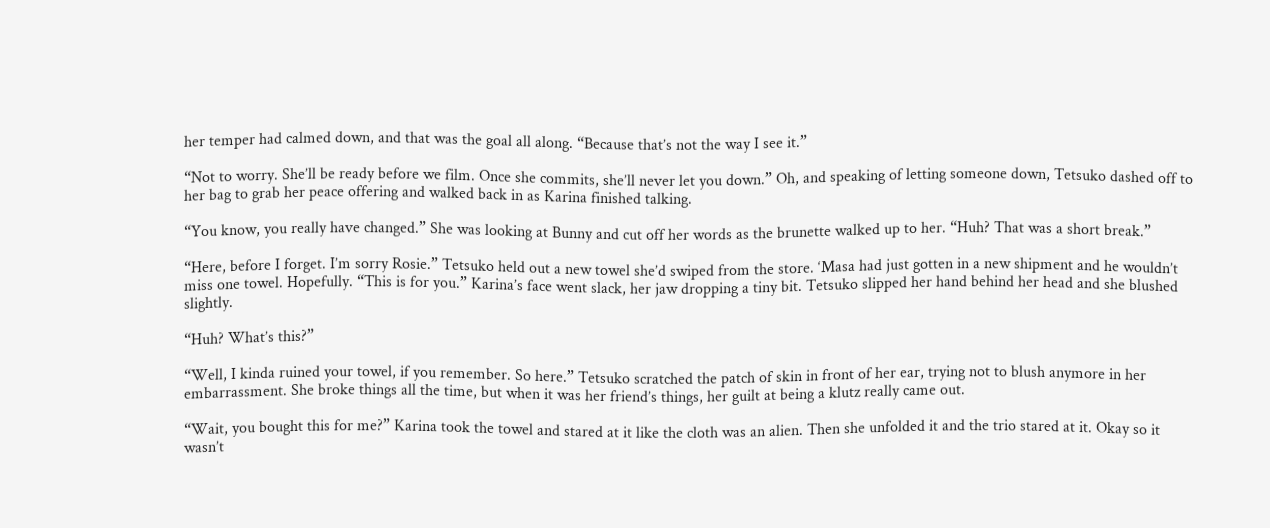her temper had calmed down, and that was the goal all along. “Because that’s not the way I see it.”

“Not to worry. She’ll be ready before we film. Once she commits, she’ll never let you down.” Oh, and speaking of letting someone down, Tetsuko dashed off to her bag to grab her peace offering and walked back in as Karina finished talking.

“You know, you really have changed.” She was looking at Bunny and cut off her words as the brunette walked up to her. “Huh? That was a short break.”

“Here, before I forget. I’m sorry Rosie.” Tetsuko held out a new towel she’d swiped from the store. ‘Masa had just gotten in a new shipment and he wouldn’t miss one towel. Hopefully. “This is for you.” Karina’s face went slack, her jaw dropping a tiny bit. Tetsuko slipped her hand behind her head and she blushed slightly.

“Huh? What’s this?”

“Well, I kinda ruined your towel, if you remember. So here.” Tetsuko scratched the patch of skin in front of her ear, trying not to blush anymore in her embarrassment. She broke things all the time, but when it was her friend’s things, her guilt at being a klutz really came out.

“Wait, you bought this for me?” Karina took the towel and stared at it like the cloth was an alien. Then she unfolded it and the trio stared at it. Okay so it wasn’t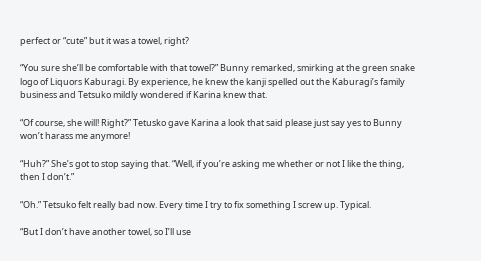perfect or “cute” but it was a towel, right?

“You sure she’ll be comfortable with that towel?” Bunny remarked, smirking at the green snake logo of Liquors Kaburagi. By experience, he knew the kanji spelled out the Kaburagi’s family business and Tetsuko mildly wondered if Karina knew that.

“Of course, she will! Right?” Tetusko gave Karina a look that said please just say yes to Bunny won’t harass me anymore!

“Huh?” She’s got to stop saying that. “Well, if you’re asking me whether or not I like the thing, then I don’t.”

“Oh.” Tetsuko felt really bad now. Every time I try to fix something I screw up. Typical.

“But I don’t have another towel, so I’ll use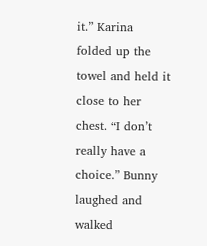it.” Karina folded up the towel and held it close to her chest. “I don’t really have a choice.” Bunny laughed and walked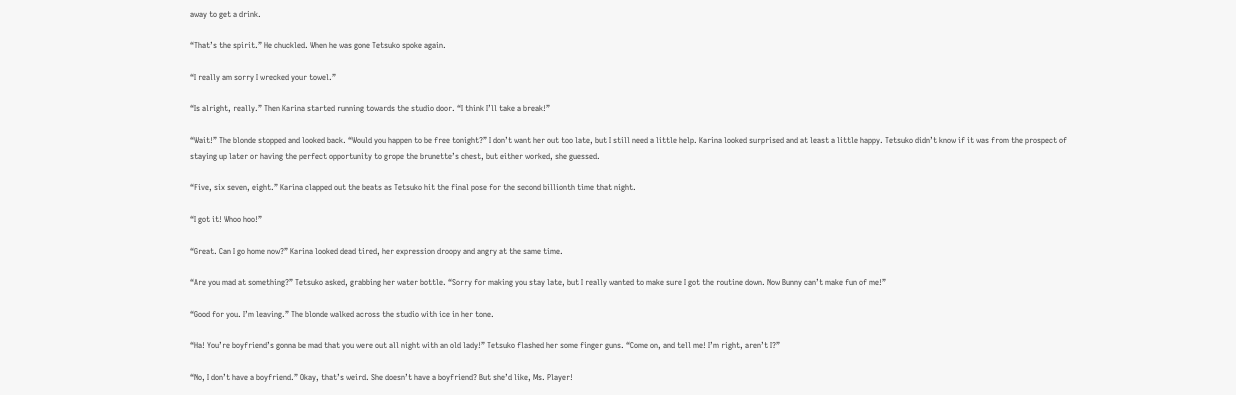away to get a drink.

“That’s the spirit.” He chuckled. When he was gone Tetsuko spoke again.

“I really am sorry I wrecked your towel.”

“Is alright, really.” Then Karina started running towards the studio door. “I think I’ll take a break!”

“Wait!” The blonde stopped and looked back. “Would you happen to be free tonight?” I don’t want her out too late, but I still need a little help. Karina looked surprised and at least a little happy. Tetsuko didn’t know if it was from the prospect of staying up later or having the perfect opportunity to grope the brunette’s chest, but either worked, she guessed.

“Five, six seven, eight.” Karina clapped out the beats as Tetsuko hit the final pose for the second billionth time that night.

“I got it! Whoo hoo!”

“Great. Can I go home now?” Karina looked dead tired, her expression droopy and angry at the same time.

“Are you mad at something?” Tetsuko asked, grabbing her water bottle. “Sorry for making you stay late, but I really wanted to make sure I got the routine down. Now Bunny can’t make fun of me!”

“Good for you. I’m leaving.” The blonde walked across the studio with ice in her tone.

“Ha! You’re boyfriend’s gonna be mad that you were out all night with an old lady!” Tetsuko flashed her some finger guns. “Come on, and tell me! I’m right, aren’t I?”

“No, I don’t have a boyfriend.” Okay, that’s weird. She doesn’t have a boyfriend? But she’d like, Ms. Player!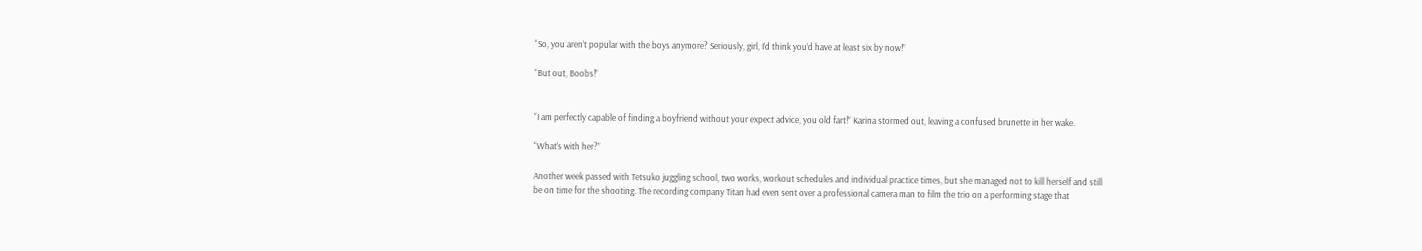“So, you aren’t popular with the boys anymore? Seriously, girl, I’d think you’d have at least six by now!”

“But out, Boobs!”


“I am perfectly capable of finding a boyfriend without your expect advice, you old fart!” Karina stormed out, leaving a confused brunette in her wake.

“What’s with her?”

Another week passed with Tetsuko juggling school, two works, workout schedules and individual practice times, but she managed not to kill herself and still be on time for the shooting. The recording company Titan had even sent over a professional camera man to film the trio on a performing stage that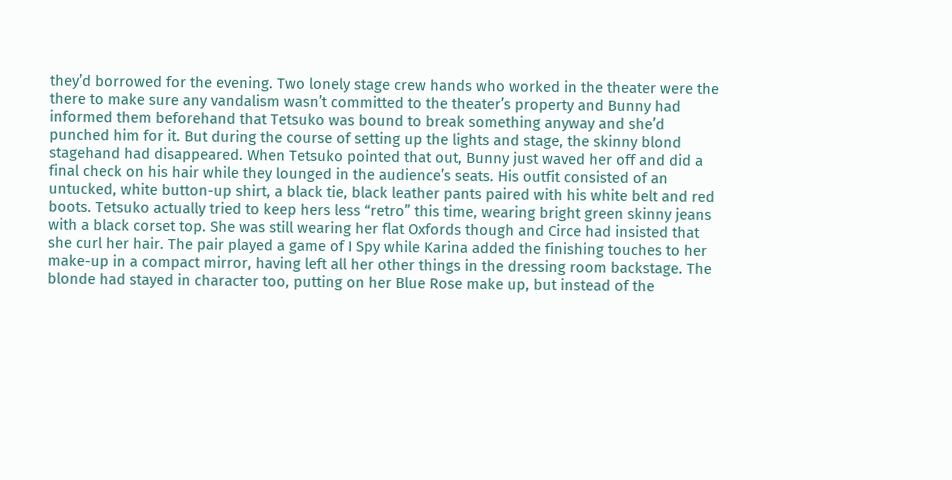they’d borrowed for the evening. Two lonely stage crew hands who worked in the theater were the there to make sure any vandalism wasn’t committed to the theater’s property and Bunny had informed them beforehand that Tetsuko was bound to break something anyway and she’d punched him for it. But during the course of setting up the lights and stage, the skinny blond stagehand had disappeared. When Tetsuko pointed that out, Bunny just waved her off and did a final check on his hair while they lounged in the audience’s seats. His outfit consisted of an untucked, white button-up shirt, a black tie, black leather pants paired with his white belt and red boots. Tetsuko actually tried to keep hers less “retro” this time, wearing bright green skinny jeans with a black corset top. She was still wearing her flat Oxfords though and Circe had insisted that she curl her hair. The pair played a game of I Spy while Karina added the finishing touches to her make-up in a compact mirror, having left all her other things in the dressing room backstage. The blonde had stayed in character too, putting on her Blue Rose make up, but instead of the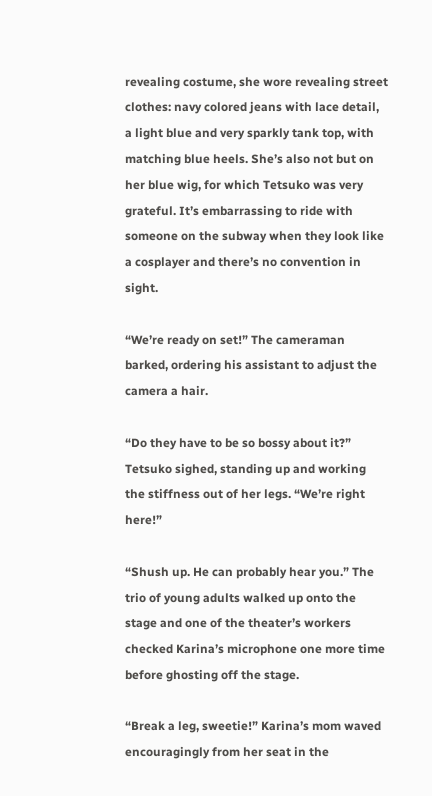revealing costume, she wore revealing street clothes: navy colored jeans with lace detail, a light blue and very sparkly tank top, with matching blue heels. She’s also not but on her blue wig, for which Tetsuko was very grateful. It’s embarrassing to ride with someone on the subway when they look like a cosplayer and there’s no convention in sight.

“We’re ready on set!” The cameraman barked, ordering his assistant to adjust the camera a hair.

“Do they have to be so bossy about it?” Tetsuko sighed, standing up and working the stiffness out of her legs. “We’re right here!”

“Shush up. He can probably hear you.” The trio of young adults walked up onto the stage and one of the theater’s workers checked Karina’s microphone one more time before ghosting off the stage.

“Break a leg, sweetie!” Karina’s mom waved encouragingly from her seat in the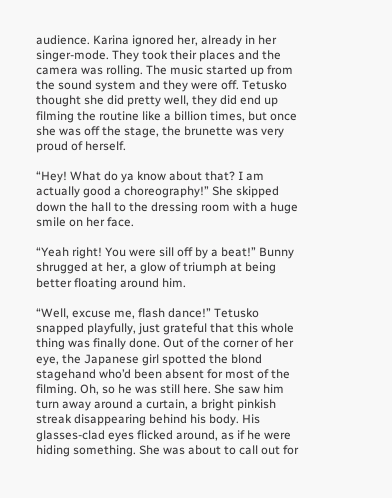audience. Karina ignored her, already in her singer-mode. They took their places and the camera was rolling. The music started up from the sound system and they were off. Tetusko thought she did pretty well, they did end up filming the routine like a billion times, but once she was off the stage, the brunette was very proud of herself.

“Hey! What do ya know about that? I am actually good a choreography!” She skipped down the hall to the dressing room with a huge smile on her face.

“Yeah right! You were sill off by a beat!” Bunny shrugged at her, a glow of triumph at being better floating around him.

“Well, excuse me, flash dance!” Tetusko snapped playfully, just grateful that this whole thing was finally done. Out of the corner of her eye, the Japanese girl spotted the blond stagehand who’d been absent for most of the filming. Oh, so he was still here. She saw him turn away around a curtain, a bright pinkish streak disappearing behind his body. His glasses-clad eyes flicked around, as if he were hiding something. She was about to call out for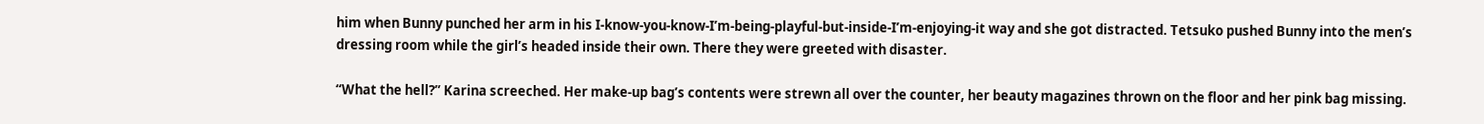him when Bunny punched her arm in his I-know-you-know-I’m-being-playful-but-inside-I’m-enjoying-it way and she got distracted. Tetsuko pushed Bunny into the men’s dressing room while the girl’s headed inside their own. There they were greeted with disaster.

“What the hell?” Karina screeched. Her make-up bag’s contents were strewn all over the counter, her beauty magazines thrown on the floor and her pink bag missing.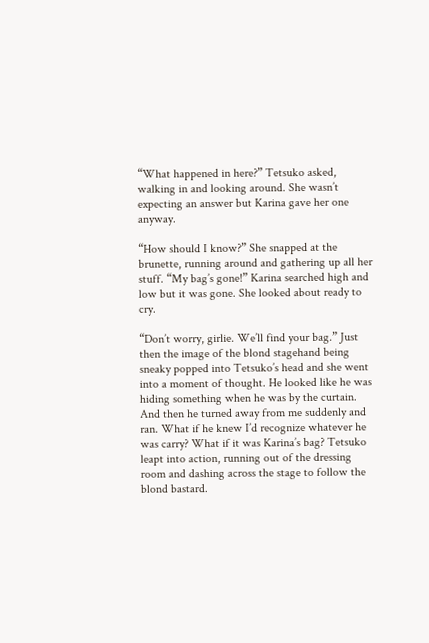“What happened in here?” Tetsuko asked, walking in and looking around. She wasn’t expecting an answer but Karina gave her one anyway.

“How should I know?” She snapped at the brunette, running around and gathering up all her stuff. “My bag’s gone!” Karina searched high and low but it was gone. She looked about ready to cry.

“Don’t worry, girlie. We’ll find your bag.” Just then the image of the blond stagehand being sneaky popped into Tetsuko’s head and she went into a moment of thought. He looked like he was hiding something when he was by the curtain. And then he turned away from me suddenly and ran. What if he knew I’d recognize whatever he was carry? What if it was Karina’s bag? Tetsuko leapt into action, running out of the dressing room and dashing across the stage to follow the blond bastard.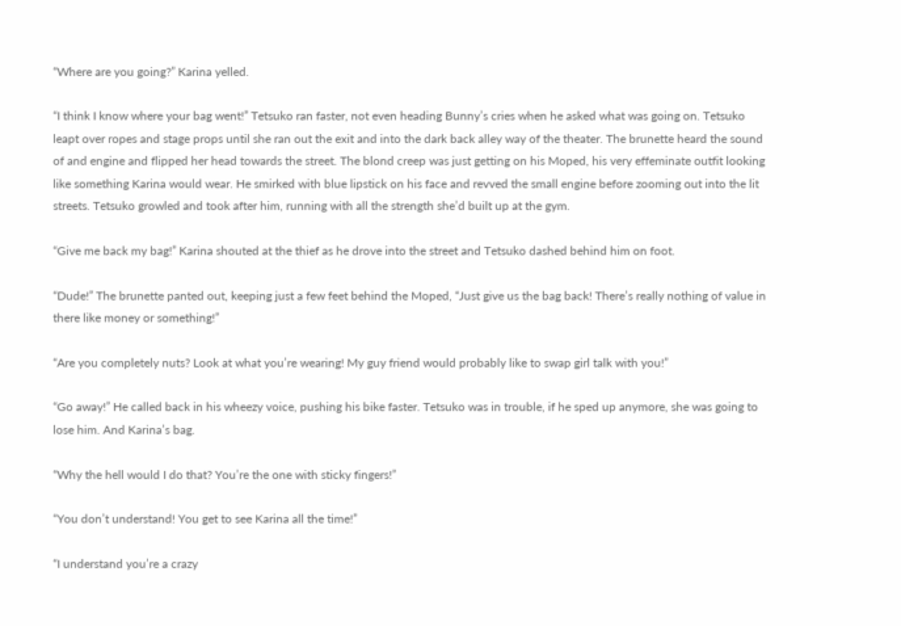“Where are you going?” Karina yelled.

“I think I know where your bag went!” Tetsuko ran faster, not even heading Bunny’s cries when he asked what was going on. Tetsuko leapt over ropes and stage props until she ran out the exit and into the dark back alley way of the theater. The brunette heard the sound of and engine and flipped her head towards the street. The blond creep was just getting on his Moped, his very effeminate outfit looking like something Karina would wear. He smirked with blue lipstick on his face and revved the small engine before zooming out into the lit streets. Tetsuko growled and took after him, running with all the strength she’d built up at the gym.

“Give me back my bag!” Karina shouted at the thief as he drove into the street and Tetsuko dashed behind him on foot.

“Dude!” The brunette panted out, keeping just a few feet behind the Moped, “Just give us the bag back! There’s really nothing of value in there like money or something!”

“Are you completely nuts? Look at what you’re wearing! My guy friend would probably like to swap girl talk with you!”

“Go away!” He called back in his wheezy voice, pushing his bike faster. Tetsuko was in trouble, if he sped up anymore, she was going to lose him. And Karina’s bag.

“Why the hell would I do that? You’re the one with sticky fingers!”

“You don’t understand! You get to see Karina all the time!”

“I understand you’re a crazy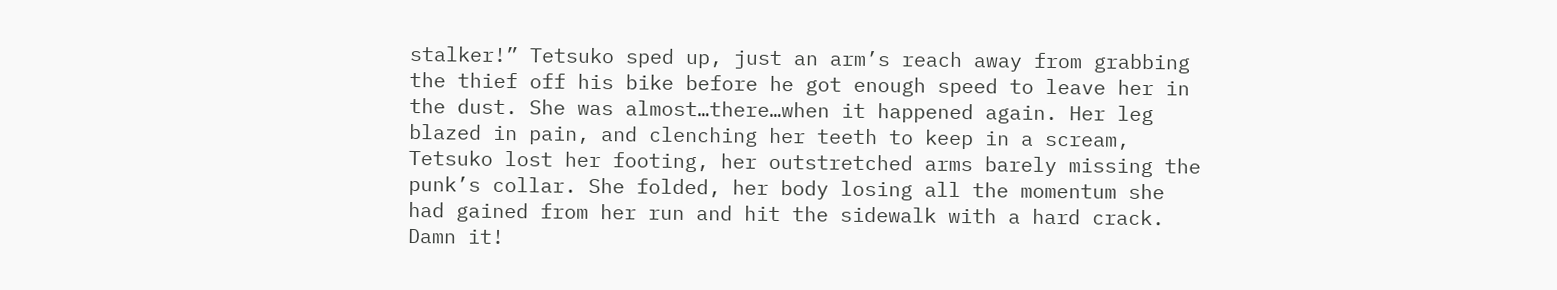stalker!” Tetsuko sped up, just an arm’s reach away from grabbing the thief off his bike before he got enough speed to leave her in the dust. She was almost…there…when it happened again. Her leg blazed in pain, and clenching her teeth to keep in a scream, Tetsuko lost her footing, her outstretched arms barely missing the punk’s collar. She folded, her body losing all the momentum she had gained from her run and hit the sidewalk with a hard crack. Damn it!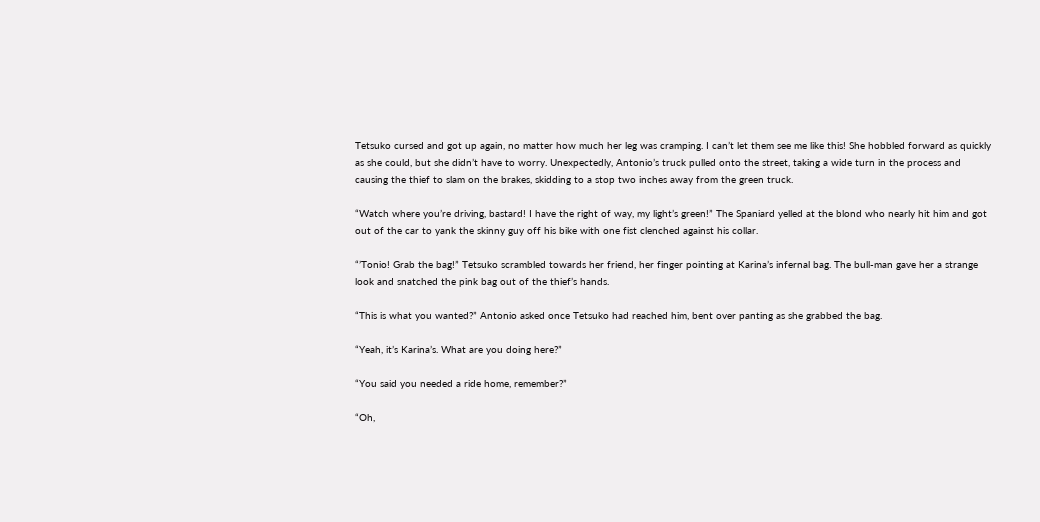Tetsuko cursed and got up again, no matter how much her leg was cramping. I can’t let them see me like this! She hobbled forward as quickly as she could, but she didn’t have to worry. Unexpectedly, Antonio’s truck pulled onto the street, taking a wide turn in the process and causing the thief to slam on the brakes, skidding to a stop two inches away from the green truck.

“Watch where you’re driving, bastard! I have the right of way, my light’s green!” The Spaniard yelled at the blond who nearly hit him and got out of the car to yank the skinny guy off his bike with one fist clenched against his collar.

“’Tonio! Grab the bag!” Tetsuko scrambled towards her friend, her finger pointing at Karina’s infernal bag. The bull-man gave her a strange look and snatched the pink bag out of the thief’s hands.

“This is what you wanted?” Antonio asked once Tetsuko had reached him, bent over panting as she grabbed the bag.

“Yeah, it’s Karina’s. What are you doing here?”

“You said you needed a ride home, remember?”

“Oh,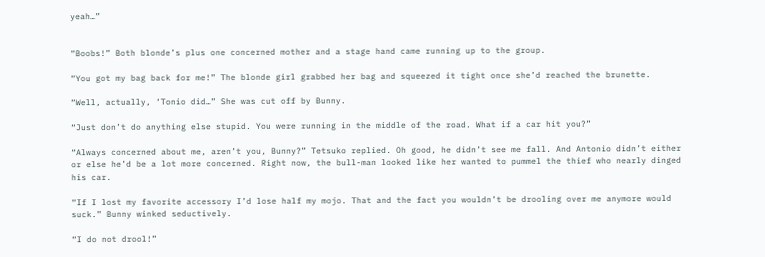yeah…”


“Boobs!” Both blonde’s plus one concerned mother and a stage hand came running up to the group.

“You got my bag back for me!” The blonde girl grabbed her bag and squeezed it tight once she’d reached the brunette.

“Well, actually, ‘Tonio did…” She was cut off by Bunny.

“Just don’t do anything else stupid. You were running in the middle of the road. What if a car hit you?”

“Always concerned about me, aren’t you, Bunny?” Tetsuko replied. Oh good, he didn’t see me fall. And Antonio didn’t either or else he’d be a lot more concerned. Right now, the bull-man looked like her wanted to pummel the thief who nearly dinged his car.

“If I lost my favorite accessory I’d lose half my mojo. That and the fact you wouldn’t be drooling over me anymore would suck.” Bunny winked seductively.

“I do not drool!”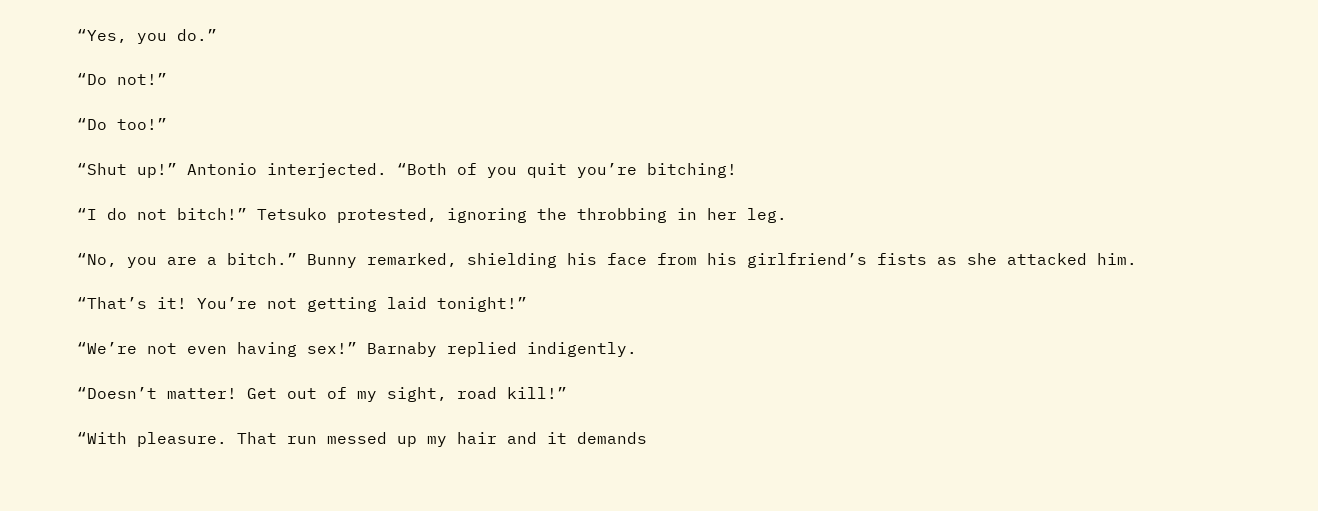“Yes, you do.”

“Do not!”

“Do too!”

“Shut up!” Antonio interjected. “Both of you quit you’re bitching!

“I do not bitch!” Tetsuko protested, ignoring the throbbing in her leg.

“No, you are a bitch.” Bunny remarked, shielding his face from his girlfriend’s fists as she attacked him.

“That’s it! You’re not getting laid tonight!”

“We’re not even having sex!” Barnaby replied indigently.

“Doesn’t matter! Get out of my sight, road kill!”

“With pleasure. That run messed up my hair and it demands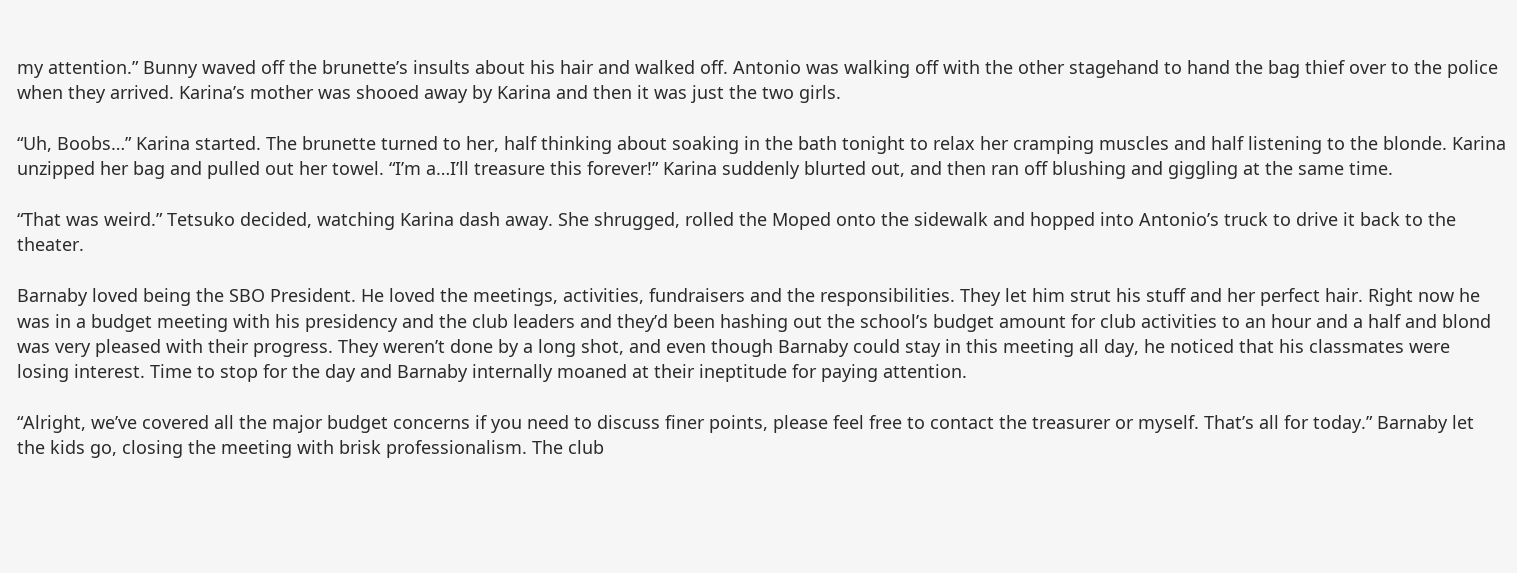my attention.” Bunny waved off the brunette’s insults about his hair and walked off. Antonio was walking off with the other stagehand to hand the bag thief over to the police when they arrived. Karina’s mother was shooed away by Karina and then it was just the two girls.

“Uh, Boobs…” Karina started. The brunette turned to her, half thinking about soaking in the bath tonight to relax her cramping muscles and half listening to the blonde. Karina unzipped her bag and pulled out her towel. “I’m a…I’ll treasure this forever!” Karina suddenly blurted out, and then ran off blushing and giggling at the same time.

“That was weird.” Tetsuko decided, watching Karina dash away. She shrugged, rolled the Moped onto the sidewalk and hopped into Antonio’s truck to drive it back to the theater.

Barnaby loved being the SBO President. He loved the meetings, activities, fundraisers and the responsibilities. They let him strut his stuff and her perfect hair. Right now he was in a budget meeting with his presidency and the club leaders and they’d been hashing out the school’s budget amount for club activities to an hour and a half and blond was very pleased with their progress. They weren’t done by a long shot, and even though Barnaby could stay in this meeting all day, he noticed that his classmates were losing interest. Time to stop for the day and Barnaby internally moaned at their ineptitude for paying attention.

“Alright, we’ve covered all the major budget concerns if you need to discuss finer points, please feel free to contact the treasurer or myself. That’s all for today.” Barnaby let the kids go, closing the meeting with brisk professionalism. The club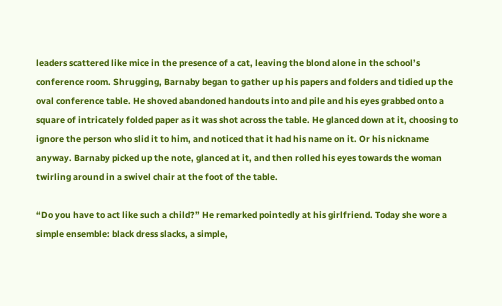leaders scattered like mice in the presence of a cat, leaving the blond alone in the school’s conference room. Shrugging, Barnaby began to gather up his papers and folders and tidied up the oval conference table. He shoved abandoned handouts into and pile and his eyes grabbed onto a square of intricately folded paper as it was shot across the table. He glanced down at it, choosing to ignore the person who slid it to him, and noticed that it had his name on it. Or his nickname anyway. Barnaby picked up the note, glanced at it, and then rolled his eyes towards the woman twirling around in a swivel chair at the foot of the table.

“Do you have to act like such a child?” He remarked pointedly at his girlfriend. Today she wore a simple ensemble: black dress slacks, a simple,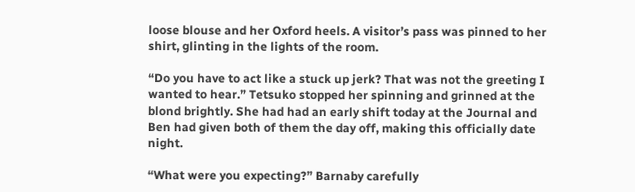loose blouse and her Oxford heels. A visitor’s pass was pinned to her shirt, glinting in the lights of the room.

“Do you have to act like a stuck up jerk? That was not the greeting I wanted to hear.” Tetsuko stopped her spinning and grinned at the blond brightly. She had had an early shift today at the Journal and Ben had given both of them the day off, making this officially date night.

“What were you expecting?” Barnaby carefully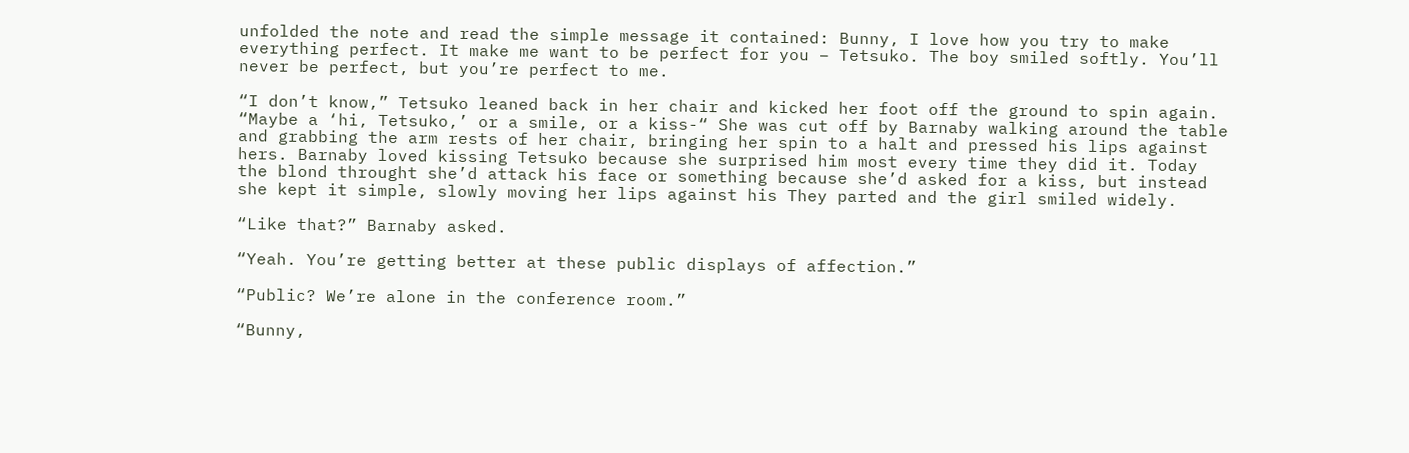unfolded the note and read the simple message it contained: Bunny, I love how you try to make everything perfect. It make me want to be perfect for you – Tetsuko. The boy smiled softly. You’ll never be perfect, but you’re perfect to me.

“I don’t know,” Tetsuko leaned back in her chair and kicked her foot off the ground to spin again. “Maybe a ‘hi, Tetsuko,’ or a smile, or a kiss-“ She was cut off by Barnaby walking around the table and grabbing the arm rests of her chair, bringing her spin to a halt and pressed his lips against hers. Barnaby loved kissing Tetsuko because she surprised him most every time they did it. Today the blond throught she’d attack his face or something because she’d asked for a kiss, but instead she kept it simple, slowly moving her lips against his They parted and the girl smiled widely.

“Like that?” Barnaby asked.

“Yeah. You’re getting better at these public displays of affection.”

“Public? We’re alone in the conference room.”

“Bunny,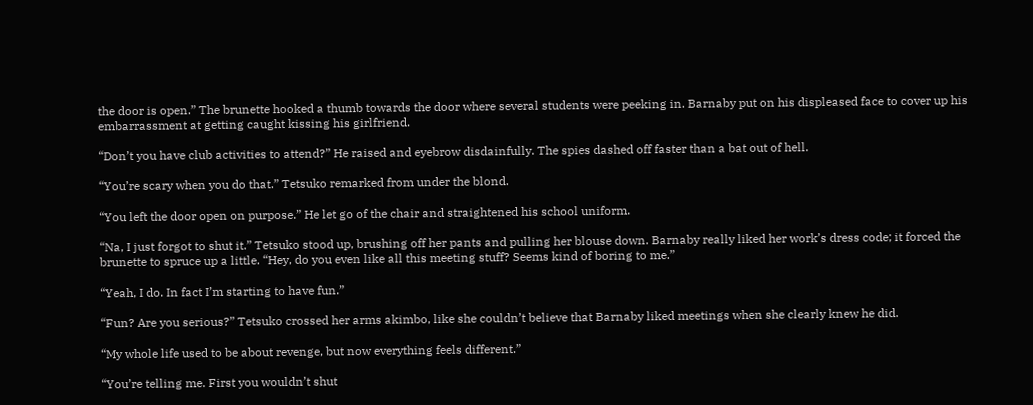the door is open.” The brunette hooked a thumb towards the door where several students were peeking in. Barnaby put on his displeased face to cover up his embarrassment at getting caught kissing his girlfriend.

“Don’t you have club activities to attend?” He raised and eyebrow disdainfully. The spies dashed off faster than a bat out of hell.

“You’re scary when you do that.” Tetsuko remarked from under the blond.

“You left the door open on purpose.” He let go of the chair and straightened his school uniform.

“Na, I just forgot to shut it.” Tetsuko stood up, brushing off her pants and pulling her blouse down. Barnaby really liked her work’s dress code; it forced the brunette to spruce up a little. “Hey, do you even like all this meeting stuff? Seems kind of boring to me.”

“Yeah, I do. In fact I’m starting to have fun.”

“Fun? Are you serious?” Tetsuko crossed her arms akimbo, like she couldn’t believe that Barnaby liked meetings when she clearly knew he did.

“My whole life used to be about revenge, but now everything feels different.”

“You’re telling me. First you wouldn’t shut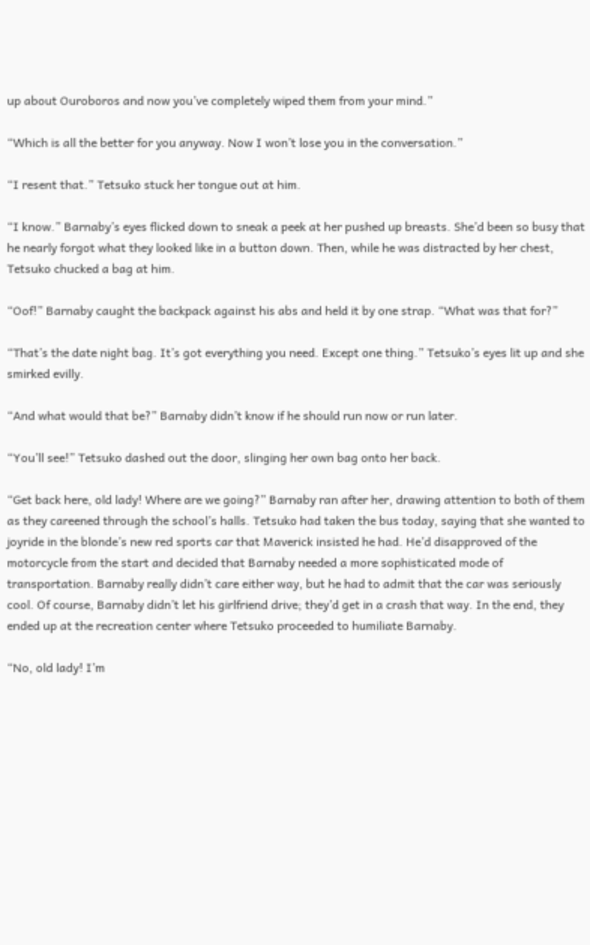up about Ouroboros and now you’ve completely wiped them from your mind.”

“Which is all the better for you anyway. Now I won’t lose you in the conversation.”

“I resent that.” Tetsuko stuck her tongue out at him.

“I know.” Barnaby’s eyes flicked down to sneak a peek at her pushed up breasts. She’d been so busy that he nearly forgot what they looked like in a button down. Then, while he was distracted by her chest, Tetsuko chucked a bag at him.

“Oof!” Barnaby caught the backpack against his abs and held it by one strap. “What was that for?”

“That’s the date night bag. It’s got everything you need. Except one thing.” Tetsuko’s eyes lit up and she smirked evilly.

“And what would that be?” Barnaby didn’t know if he should run now or run later.

“You’ll see!” Tetsuko dashed out the door, slinging her own bag onto her back.

“Get back here, old lady! Where are we going?” Barnaby ran after her, drawing attention to both of them as they careened through the school’s halls. Tetsuko had taken the bus today, saying that she wanted to joyride in the blonde’s new red sports car that Maverick insisted he had. He’d disapproved of the motorcycle from the start and decided that Barnaby needed a more sophisticated mode of transportation. Barnaby really didn’t care either way, but he had to admit that the car was seriously cool. Of course, Barnaby didn’t let his girlfriend drive; they’d get in a crash that way. In the end, they ended up at the recreation center where Tetsuko proceeded to humiliate Barnaby.

“No, old lady! I’m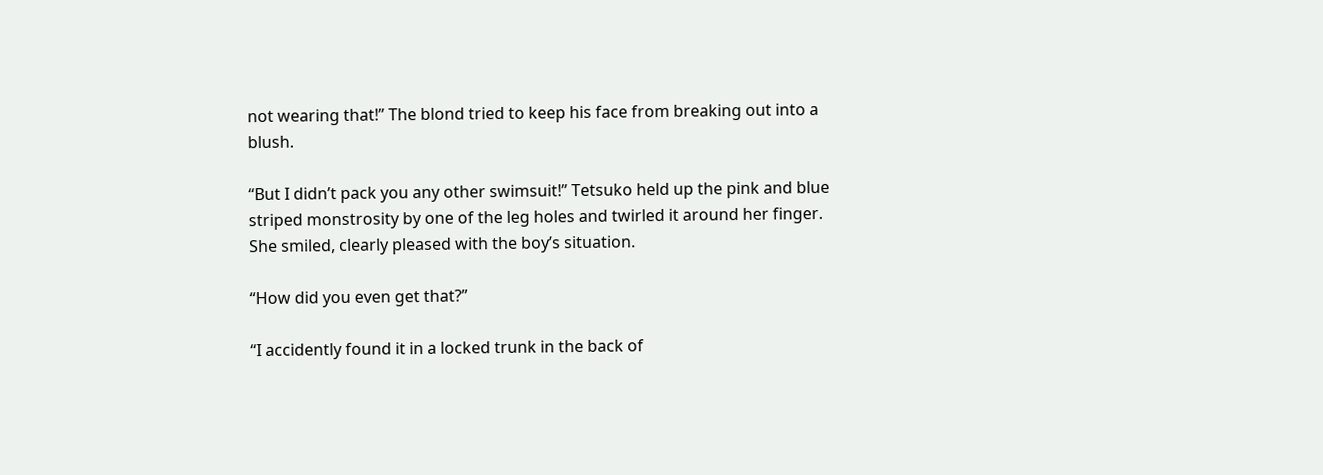not wearing that!” The blond tried to keep his face from breaking out into a blush.

“But I didn’t pack you any other swimsuit!” Tetsuko held up the pink and blue striped monstrosity by one of the leg holes and twirled it around her finger. She smiled, clearly pleased with the boy’s situation.

“How did you even get that?”

“I accidently found it in a locked trunk in the back of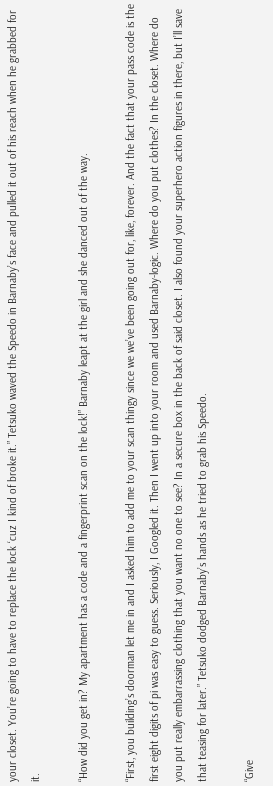your closet. You’re going to have to replace the lock ‘cuz I kind of broke it.” Tetsuko waved the Speedo in Barnaby’s face and pulled it out of his reach when he grabbed for it.

“How did you get in? My apartment has a code and a fingerprint scan on the lock!” Barnaby leapt at the girl and she danced out of the way.

“First, you building’s doorman let me in and I asked him to add me to your scan thingy since we we’ve been going out for, like, forever. And the fact that your pass code is the first eight digits of pi was easy to guess. Seriously, I Googled it. Then I went up into your room and used Barnaby-logic. Where do you put clothes? In the closet. Where do you put really embarrassing clothing that you want no one to see? In a secure box in the back of said closet. I also found your superhero action figures in there, but I’ll save that teasing for later.” Tetsuko dodged Barnaby’s hands as he tried to grab his Speedo.

“Give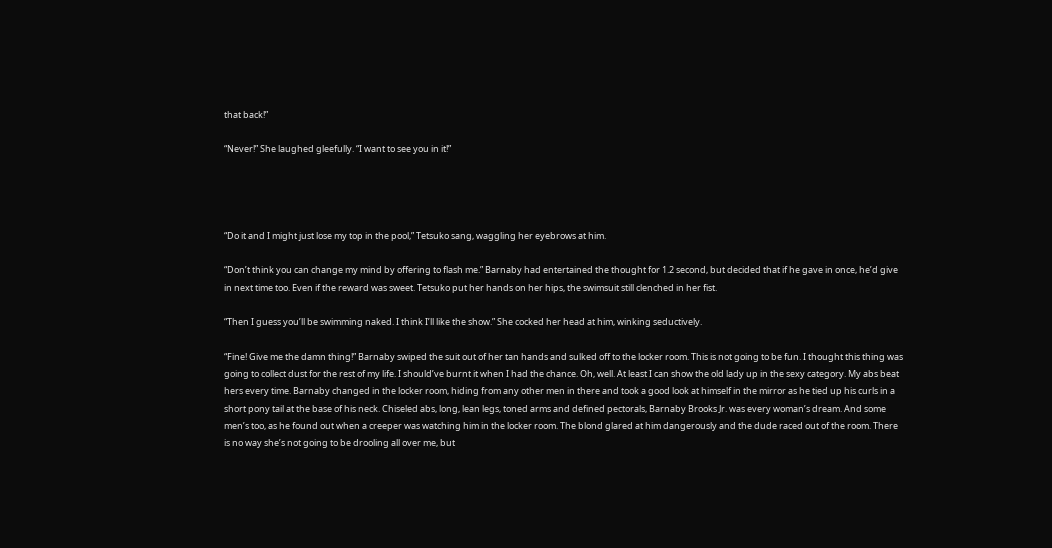that back!”

“Never!” She laughed gleefully. “I want to see you in it!”




“Do it and I might just lose my top in the pool,” Tetsuko sang, waggling her eyebrows at him.

“Don’t think you can change my mind by offering to flash me.” Barnaby had entertained the thought for 1.2 second, but decided that if he gave in once, he’d give in next time too. Even if the reward was sweet. Tetsuko put her hands on her hips, the swimsuit still clenched in her fist.

“Then I guess you’ll be swimming naked. I think I’ll like the show.” She cocked her head at him, winking seductively.

“Fine! Give me the damn thing!” Barnaby swiped the suit out of her tan hands and sulked off to the locker room. This is not going to be fun. I thought this thing was going to collect dust for the rest of my life. I should’ve burnt it when I had the chance. Oh, well. At least I can show the old lady up in the sexy category. My abs beat hers every time. Barnaby changed in the locker room, hiding from any other men in there and took a good look at himself in the mirror as he tied up his curls in a short pony tail at the base of his neck. Chiseled abs, long, lean legs, toned arms and defined pectorals, Barnaby Brooks Jr. was every woman’s dream. And some men’s too, as he found out when a creeper was watching him in the locker room. The blond glared at him dangerously and the dude raced out of the room. There is no way she’s not going to be drooling all over me, but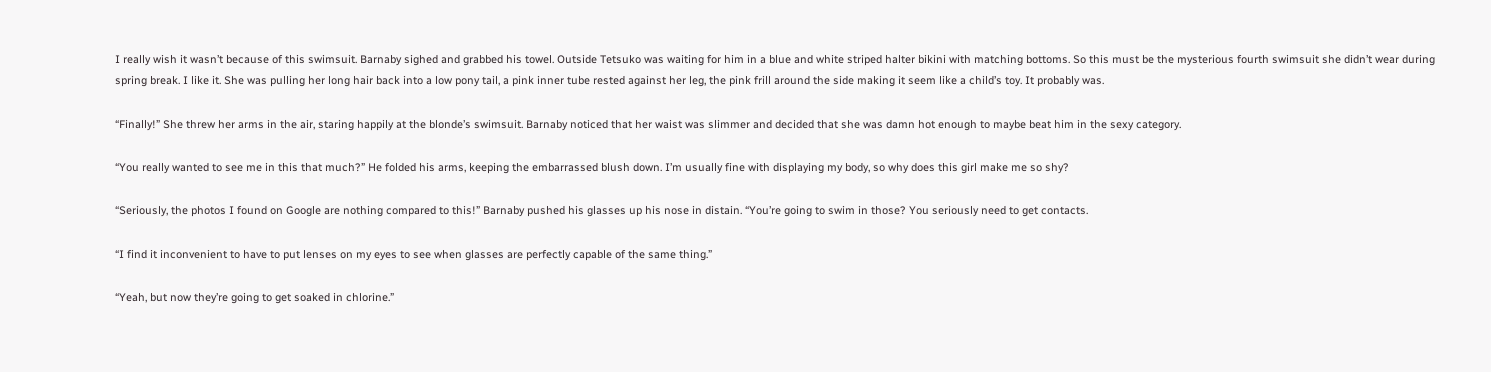I really wish it wasn’t because of this swimsuit. Barnaby sighed and grabbed his towel. Outside Tetsuko was waiting for him in a blue and white striped halter bikini with matching bottoms. So this must be the mysterious fourth swimsuit she didn’t wear during spring break. I like it. She was pulling her long hair back into a low pony tail, a pink inner tube rested against her leg, the pink frill around the side making it seem like a child’s toy. It probably was.

“Finally!” She threw her arms in the air, staring happily at the blonde’s swimsuit. Barnaby noticed that her waist was slimmer and decided that she was damn hot enough to maybe beat him in the sexy category.

“You really wanted to see me in this that much?” He folded his arms, keeping the embarrassed blush down. I’m usually fine with displaying my body, so why does this girl make me so shy?

“Seriously, the photos I found on Google are nothing compared to this!” Barnaby pushed his glasses up his nose in distain. “You’re going to swim in those? You seriously need to get contacts.

“I find it inconvenient to have to put lenses on my eyes to see when glasses are perfectly capable of the same thing.”

“Yeah, but now they’re going to get soaked in chlorine.”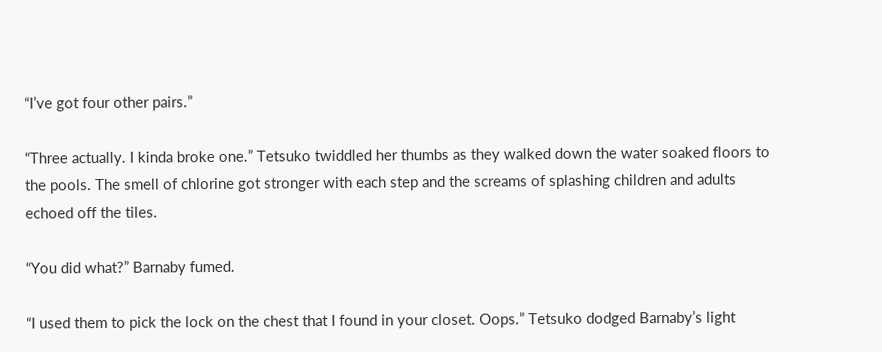“I’ve got four other pairs.”

“Three actually. I kinda broke one.” Tetsuko twiddled her thumbs as they walked down the water soaked floors to the pools. The smell of chlorine got stronger with each step and the screams of splashing children and adults echoed off the tiles.

“You did what?” Barnaby fumed.

“I used them to pick the lock on the chest that I found in your closet. Oops.” Tetsuko dodged Barnaby’s light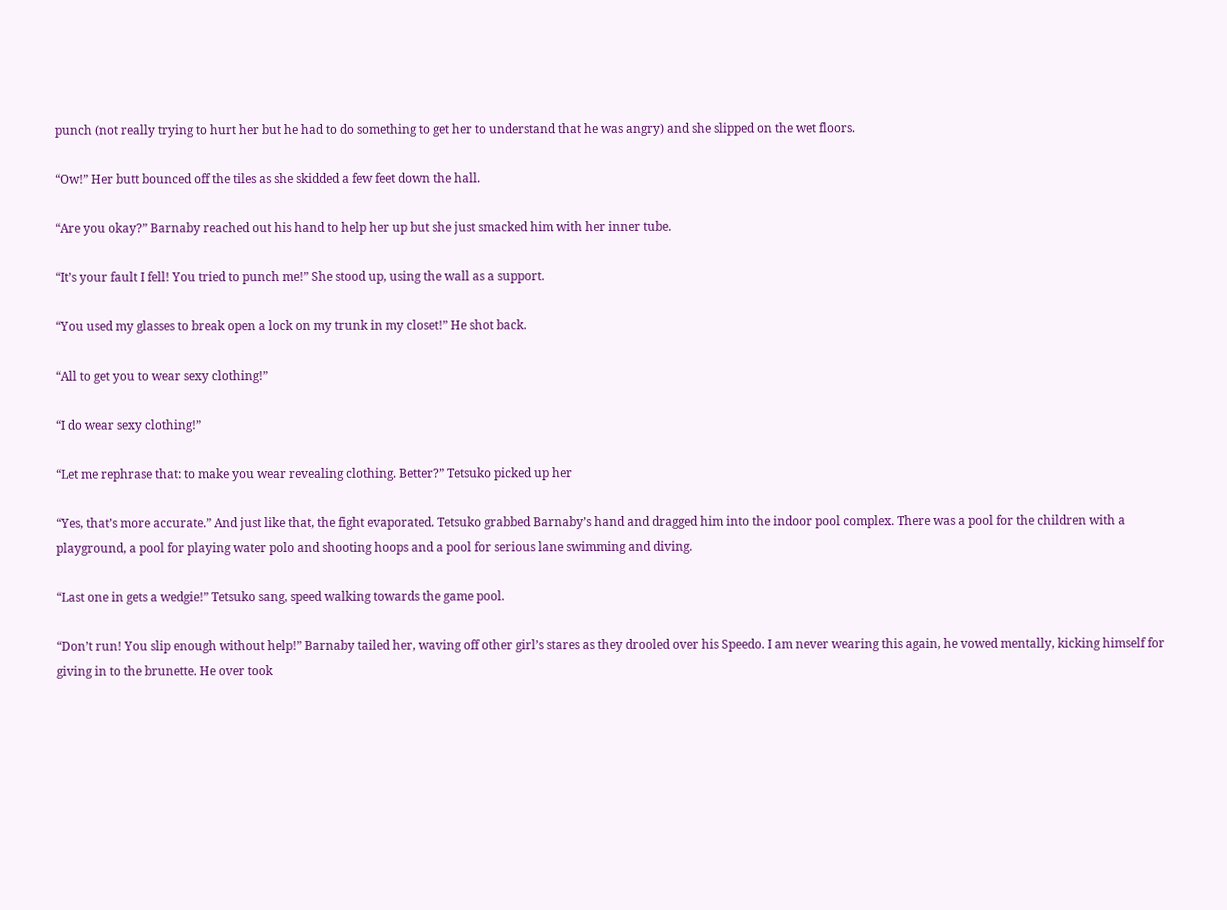punch (not really trying to hurt her but he had to do something to get her to understand that he was angry) and she slipped on the wet floors.

“Ow!” Her butt bounced off the tiles as she skidded a few feet down the hall.

“Are you okay?” Barnaby reached out his hand to help her up but she just smacked him with her inner tube.

“It’s your fault I fell! You tried to punch me!” She stood up, using the wall as a support.

“You used my glasses to break open a lock on my trunk in my closet!” He shot back.

“All to get you to wear sexy clothing!”

“I do wear sexy clothing!”

“Let me rephrase that: to make you wear revealing clothing. Better?” Tetsuko picked up her

“Yes, that’s more accurate.” And just like that, the fight evaporated. Tetsuko grabbed Barnaby’s hand and dragged him into the indoor pool complex. There was a pool for the children with a playground, a pool for playing water polo and shooting hoops and a pool for serious lane swimming and diving.

“Last one in gets a wedgie!” Tetsuko sang, speed walking towards the game pool.

“Don’t run! You slip enough without help!” Barnaby tailed her, waving off other girl’s stares as they drooled over his Speedo. I am never wearing this again, he vowed mentally, kicking himself for giving in to the brunette. He over took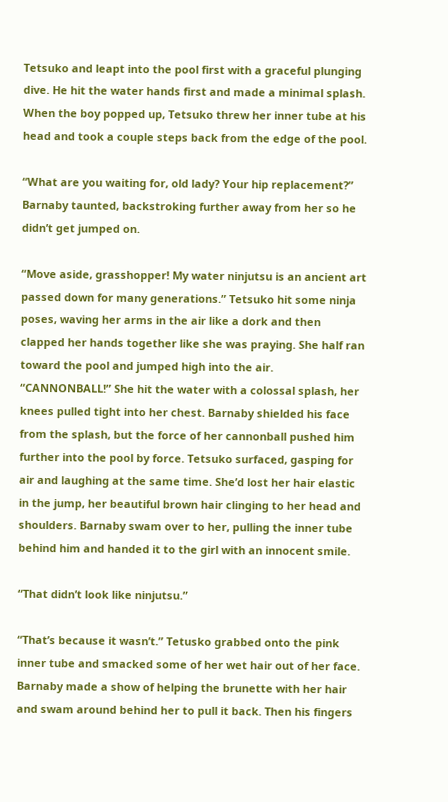Tetsuko and leapt into the pool first with a graceful plunging dive. He hit the water hands first and made a minimal splash. When the boy popped up, Tetsuko threw her inner tube at his head and took a couple steps back from the edge of the pool.

“What are you waiting for, old lady? Your hip replacement?” Barnaby taunted, backstroking further away from her so he didn’t get jumped on.

“Move aside, grasshopper! My water ninjutsu is an ancient art passed down for many generations.” Tetsuko hit some ninja poses, waving her arms in the air like a dork and then clapped her hands together like she was praying. She half ran toward the pool and jumped high into the air. “CANNONBALL!” She hit the water with a colossal splash, her knees pulled tight into her chest. Barnaby shielded his face from the splash, but the force of her cannonball pushed him further into the pool by force. Tetsuko surfaced, gasping for air and laughing at the same time. She’d lost her hair elastic in the jump, her beautiful brown hair clinging to her head and shoulders. Barnaby swam over to her, pulling the inner tube behind him and handed it to the girl with an innocent smile.

“That didn’t look like ninjutsu.”

“That’s because it wasn’t.” Tetusko grabbed onto the pink inner tube and smacked some of her wet hair out of her face. Barnaby made a show of helping the brunette with her hair and swam around behind her to pull it back. Then his fingers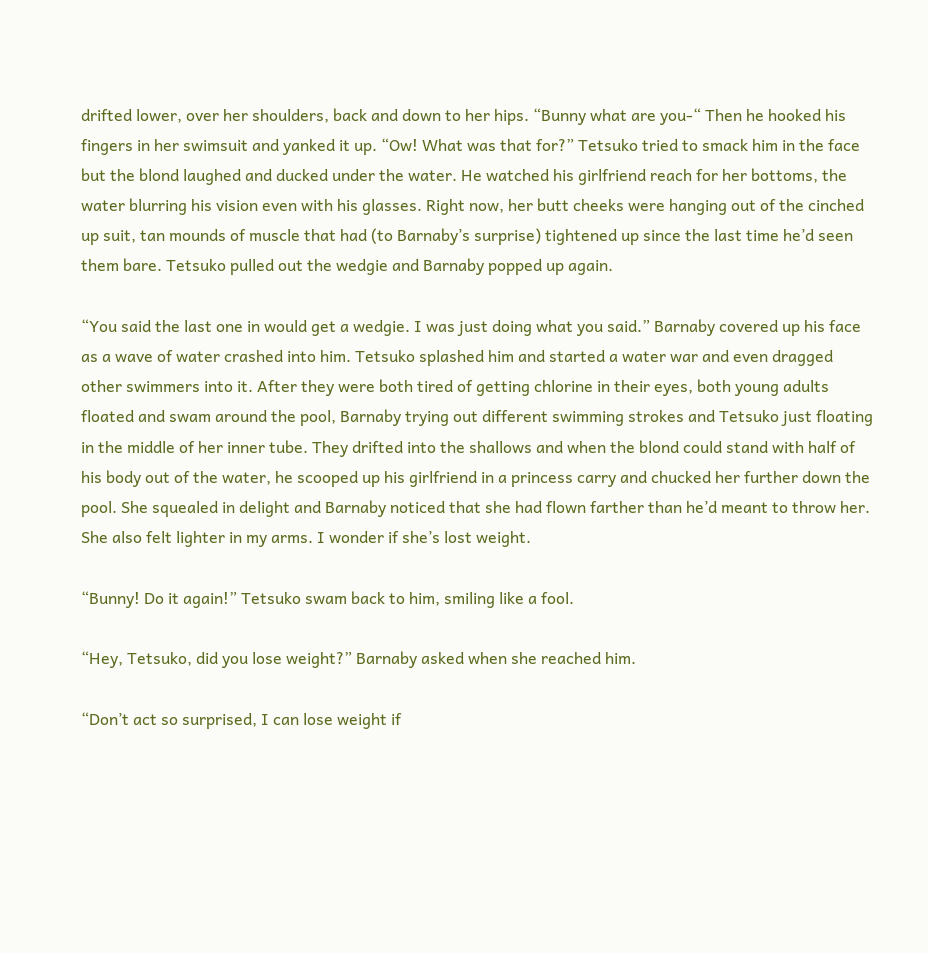drifted lower, over her shoulders, back and down to her hips. “Bunny what are you-“ Then he hooked his fingers in her swimsuit and yanked it up. “Ow! What was that for?” Tetsuko tried to smack him in the face but the blond laughed and ducked under the water. He watched his girlfriend reach for her bottoms, the water blurring his vision even with his glasses. Right now, her butt cheeks were hanging out of the cinched up suit, tan mounds of muscle that had (to Barnaby’s surprise) tightened up since the last time he’d seen them bare. Tetsuko pulled out the wedgie and Barnaby popped up again.

“You said the last one in would get a wedgie. I was just doing what you said.” Barnaby covered up his face as a wave of water crashed into him. Tetsuko splashed him and started a water war and even dragged other swimmers into it. After they were both tired of getting chlorine in their eyes, both young adults floated and swam around the pool, Barnaby trying out different swimming strokes and Tetsuko just floating in the middle of her inner tube. They drifted into the shallows and when the blond could stand with half of his body out of the water, he scooped up his girlfriend in a princess carry and chucked her further down the pool. She squealed in delight and Barnaby noticed that she had flown farther than he’d meant to throw her. She also felt lighter in my arms. I wonder if she’s lost weight.

“Bunny! Do it again!” Tetsuko swam back to him, smiling like a fool.

“Hey, Tetsuko, did you lose weight?” Barnaby asked when she reached him.

“Don’t act so surprised, I can lose weight if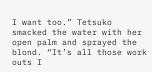I want too.” Tetsuko smacked the water with her open palm and sprayed the blond. “It’s all those work outs I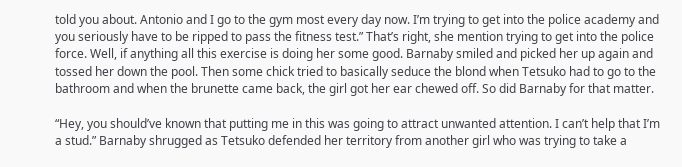told you about. Antonio and I go to the gym most every day now. I’m trying to get into the police academy and you seriously have to be ripped to pass the fitness test.” That’s right, she mention trying to get into the police force. Well, if anything all this exercise is doing her some good. Barnaby smiled and picked her up again and tossed her down the pool. Then some chick tried to basically seduce the blond when Tetsuko had to go to the bathroom and when the brunette came back, the girl got her ear chewed off. So did Barnaby for that matter.

“Hey, you should’ve known that putting me in this was going to attract unwanted attention. I can’t help that I’m a stud.” Barnaby shrugged as Tetsuko defended her territory from another girl who was trying to take a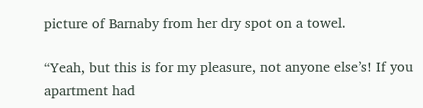picture of Barnaby from her dry spot on a towel.

“Yeah, but this is for my pleasure, not anyone else’s! If you apartment had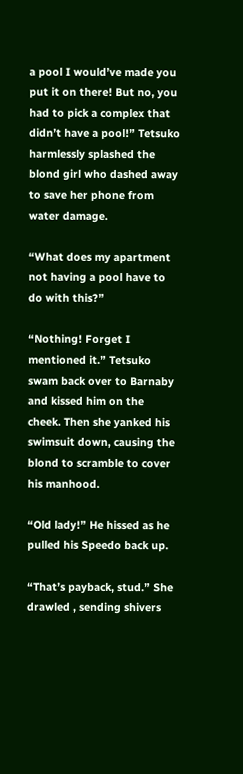a pool I would’ve made you put it on there! But no, you had to pick a complex that didn’t have a pool!” Tetsuko harmlessly splashed the blond girl who dashed away to save her phone from water damage.

“What does my apartment not having a pool have to do with this?”

“Nothing! Forget I mentioned it.” Tetsuko swam back over to Barnaby and kissed him on the cheek. Then she yanked his swimsuit down, causing the blond to scramble to cover his manhood.

“Old lady!” He hissed as he pulled his Speedo back up.

“That’s payback, stud.” She drawled , sending shivers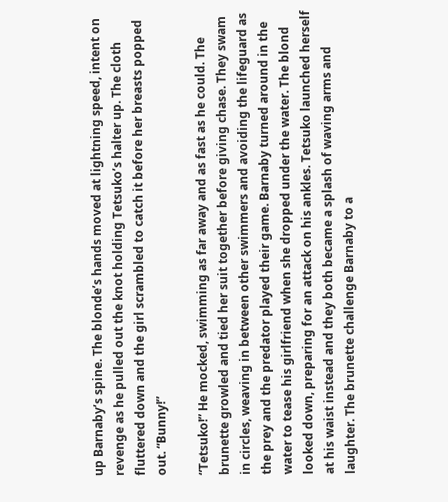up Barnaby’s spine. The blonde’s hands moved at lightning speed, intent on revenge as he pulled out the knot holding Tetsuko’s halter up. The cloth fluttered down and the girl scrambled to catch it before her breasts popped out. “Bunny!”

“Tetsuko!” He mocked, swimming as far away and as fast as he could. The brunette growled and tied her suit together before giving chase. They swam in circles, weaving in between other swimmers and avoiding the lifeguard as the prey and the predator played their game. Barnaby turned around in the water to tease his girlfriend when she dropped under the water. The blond looked down, preparing for an attack on his ankles. Tetsuko launched herself at his waist instead and they both became a splash of waving arms and laughter. The brunette challenge Barnaby to a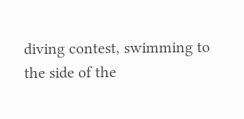diving contest, swimming to the side of the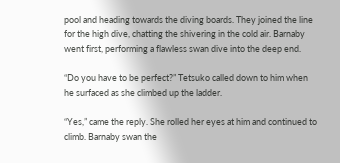pool and heading towards the diving boards. They joined the line for the high dive, chatting the shivering in the cold air. Barnaby went first, performing a flawless swan dive into the deep end.

“Do you have to be perfect?” Tetsuko called down to him when he surfaced as she climbed up the ladder.

“Yes,” came the reply. She rolled her eyes at him and continued to climb. Barnaby swan the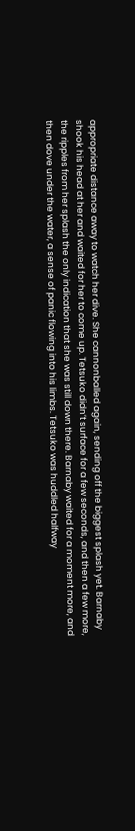appropriate distance away to watch her dive. She cannonballed again, sending off the biggest splash yet. Barnaby shook his head at her and waited for her to come up. Tetsuko didn’t surface for a few seconds, and then a few more, the ripples from her splash the only indication that she was still down there. Barnaby waited for a moment more, and then dove under the water, a sense of panic flowing into his limbs. Tetsuko was huddled halfway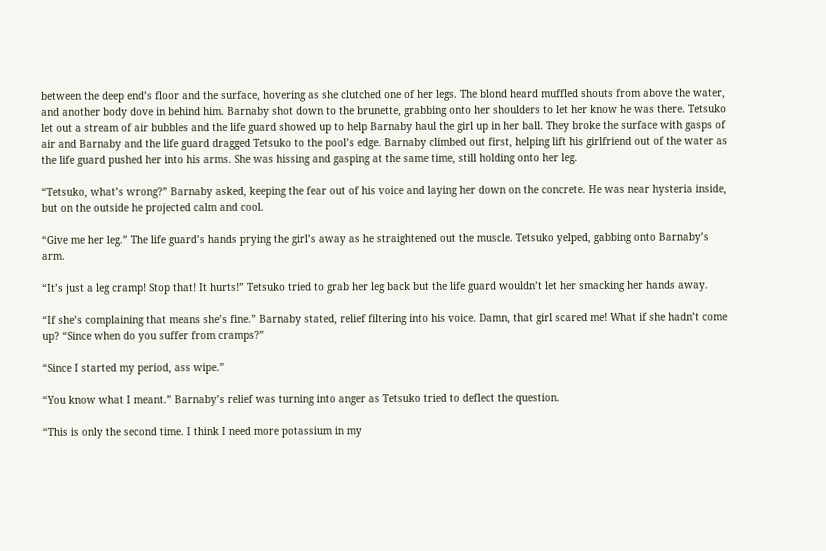between the deep end’s floor and the surface, hovering as she clutched one of her legs. The blond heard muffled shouts from above the water, and another body dove in behind him. Barnaby shot down to the brunette, grabbing onto her shoulders to let her know he was there. Tetsuko let out a stream of air bubbles and the life guard showed up to help Barnaby haul the girl up in her ball. They broke the surface with gasps of air and Barnaby and the life guard dragged Tetsuko to the pool’s edge. Barnaby climbed out first, helping lift his girlfriend out of the water as the life guard pushed her into his arms. She was hissing and gasping at the same time, still holding onto her leg.

“Tetsuko, what’s wrong?” Barnaby asked, keeping the fear out of his voice and laying her down on the concrete. He was near hysteria inside, but on the outside he projected calm and cool.

“Give me her leg.” The life guard’s hands prying the girl’s away as he straightened out the muscle. Tetsuko yelped, gabbing onto Barnaby’s arm.

“It’s just a leg cramp! Stop that! It hurts!” Tetsuko tried to grab her leg back but the life guard wouldn’t let her smacking her hands away.

“If she’s complaining that means she’s fine.” Barnaby stated, relief filtering into his voice. Damn, that girl scared me! What if she hadn’t come up? “Since when do you suffer from cramps?”

“Since I started my period, ass wipe.”

“You know what I meant.” Barnaby’s relief was turning into anger as Tetsuko tried to deflect the question.

“This is only the second time. I think I need more potassium in my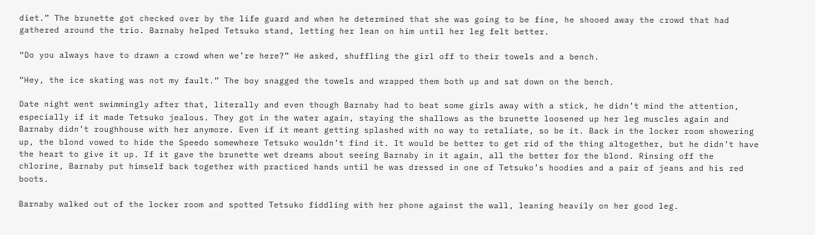diet.” The brunette got checked over by the life guard and when he determined that she was going to be fine, he shooed away the crowd that had gathered around the trio. Barnaby helped Tetsuko stand, letting her lean on him until her leg felt better.

“Do you always have to drawn a crowd when we’re here?” He asked, shuffling the girl off to their towels and a bench.

“Hey, the ice skating was not my fault.” The boy snagged the towels and wrapped them both up and sat down on the bench.

Date night went swimmingly after that, literally and even though Barnaby had to beat some girls away with a stick, he didn’t mind the attention, especially if it made Tetsuko jealous. They got in the water again, staying the shallows as the brunette loosened up her leg muscles again and Barnaby didn’t roughhouse with her anymore. Even if it meant getting splashed with no way to retaliate, so be it. Back in the locker room showering up, the blond vowed to hide the Speedo somewhere Tetsuko wouldn’t find it. It would be better to get rid of the thing altogether, but he didn’t have the heart to give it up. If it gave the brunette wet dreams about seeing Barnaby in it again, all the better for the blond. Rinsing off the chlorine, Barnaby put himself back together with practiced hands until he was dressed in one of Tetsuko’s hoodies and a pair of jeans and his red boots.

Barnaby walked out of the locker room and spotted Tetsuko fiddling with her phone against the wall, leaning heavily on her good leg.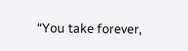“You take forever,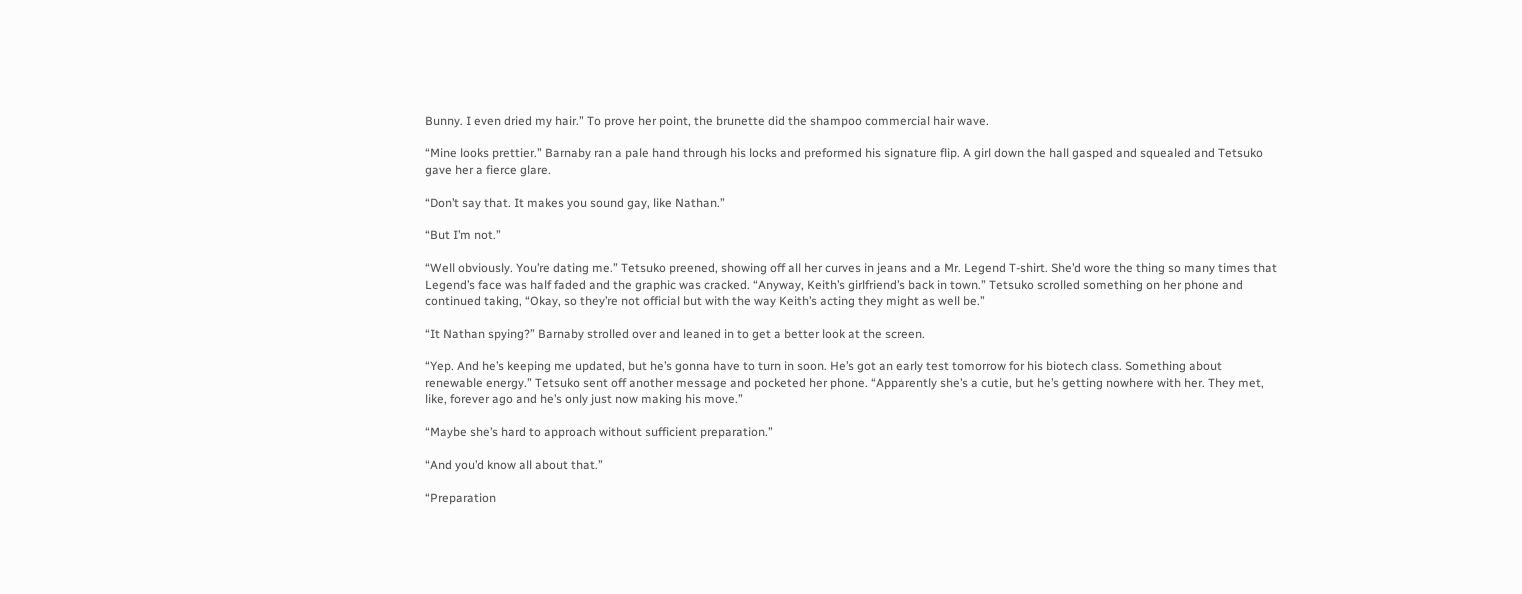Bunny. I even dried my hair.” To prove her point, the brunette did the shampoo commercial hair wave.

“Mine looks prettier.” Barnaby ran a pale hand through his locks and preformed his signature flip. A girl down the hall gasped and squealed and Tetsuko gave her a fierce glare.

“Don’t say that. It makes you sound gay, like Nathan.”

“But I’m not.”

“Well obviously. You’re dating me.” Tetsuko preened, showing off all her curves in jeans and a Mr. Legend T-shirt. She’d wore the thing so many times that Legend’s face was half faded and the graphic was cracked. “Anyway, Keith’s girlfriend’s back in town.” Tetsuko scrolled something on her phone and continued taking, “Okay, so they’re not official but with the way Keith’s acting they might as well be.”

“It Nathan spying?” Barnaby strolled over and leaned in to get a better look at the screen.

“Yep. And he’s keeping me updated, but he’s gonna have to turn in soon. He’s got an early test tomorrow for his biotech class. Something about renewable energy.” Tetsuko sent off another message and pocketed her phone. “Apparently she’s a cutie, but he’s getting nowhere with her. They met, like, forever ago and he’s only just now making his move.”

“Maybe she’s hard to approach without sufficient preparation.”

“And you’d know all about that.”

“Preparation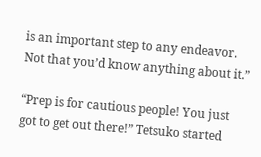is an important step to any endeavor. Not that you’d know anything about it.”

“Prep is for cautious people! You just got to get out there!” Tetsuko started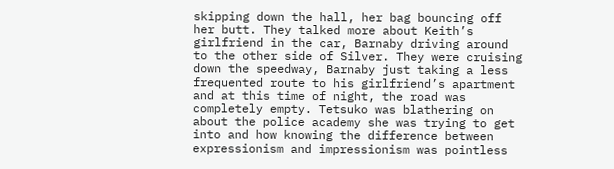skipping down the hall, her bag bouncing off her butt. They talked more about Keith’s girlfriend in the car, Barnaby driving around to the other side of Silver. They were cruising down the speedway, Barnaby just taking a less frequented route to his girlfriend’s apartment and at this time of night, the road was completely empty. Tetsuko was blathering on about the police academy she was trying to get into and how knowing the difference between expressionism and impressionism was pointless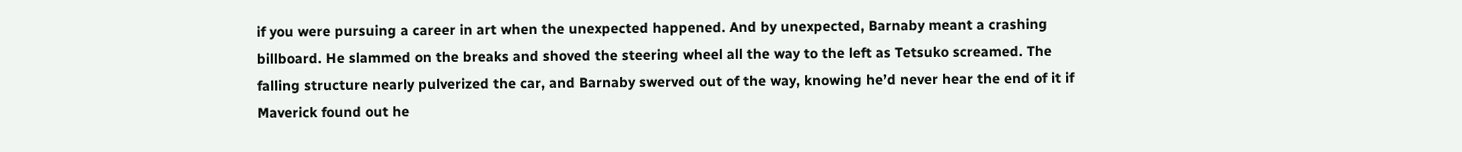if you were pursuing a career in art when the unexpected happened. And by unexpected, Barnaby meant a crashing billboard. He slammed on the breaks and shoved the steering wheel all the way to the left as Tetsuko screamed. The falling structure nearly pulverized the car, and Barnaby swerved out of the way, knowing he’d never hear the end of it if Maverick found out he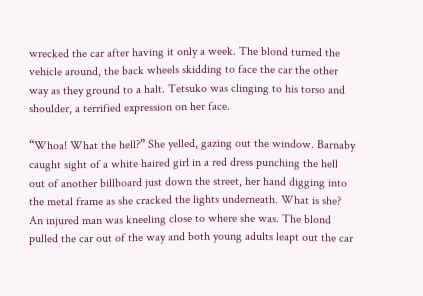wrecked the car after having it only a week. The blond turned the vehicle around, the back wheels skidding to face the car the other way as they ground to a halt. Tetsuko was clinging to his torso and shoulder, a terrified expression on her face.

“Whoa! What the hell?” She yelled, gazing out the window. Barnaby caught sight of a white haired girl in a red dress punching the hell out of another billboard just down the street, her hand digging into the metal frame as she cracked the lights underneath. What is she? An injured man was kneeling close to where she was. The blond pulled the car out of the way and both young adults leapt out the car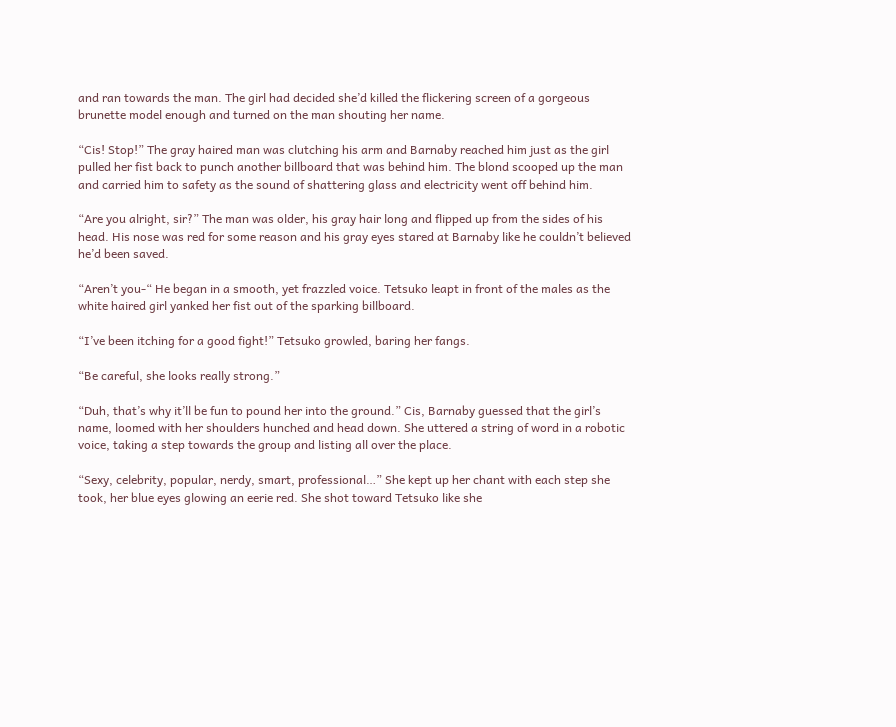and ran towards the man. The girl had decided she’d killed the flickering screen of a gorgeous brunette model enough and turned on the man shouting her name.

“Cis! Stop!” The gray haired man was clutching his arm and Barnaby reached him just as the girl pulled her fist back to punch another billboard that was behind him. The blond scooped up the man and carried him to safety as the sound of shattering glass and electricity went off behind him.

“Are you alright, sir?” The man was older, his gray hair long and flipped up from the sides of his head. His nose was red for some reason and his gray eyes stared at Barnaby like he couldn’t believed he’d been saved.

“Aren’t you-“ He began in a smooth, yet frazzled voice. Tetsuko leapt in front of the males as the white haired girl yanked her fist out of the sparking billboard.

“I’ve been itching for a good fight!” Tetsuko growled, baring her fangs.

“Be careful, she looks really strong.”

“Duh, that’s why it’ll be fun to pound her into the ground.” Cis, Barnaby guessed that the girl’s name, loomed with her shoulders hunched and head down. She uttered a string of word in a robotic voice, taking a step towards the group and listing all over the place.

“Sexy, celebrity, popular, nerdy, smart, professional…” She kept up her chant with each step she took, her blue eyes glowing an eerie red. She shot toward Tetsuko like she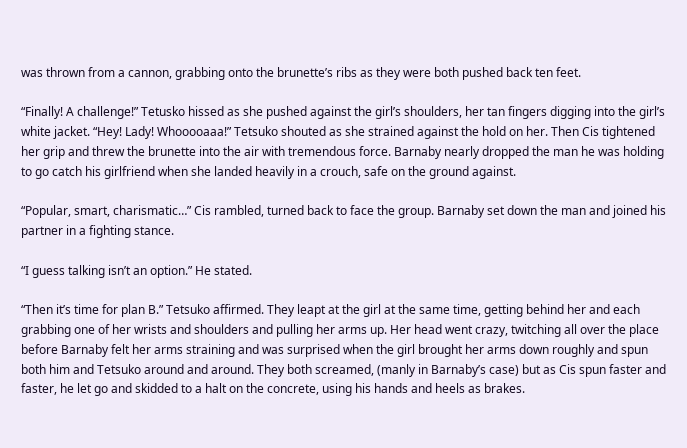was thrown from a cannon, grabbing onto the brunette’s ribs as they were both pushed back ten feet.

“Finally! A challenge!” Tetusko hissed as she pushed against the girl’s shoulders, her tan fingers digging into the girl’s white jacket. “Hey! Lady! Whooooaaa!” Tetsuko shouted as she strained against the hold on her. Then Cis tightened her grip and threw the brunette into the air with tremendous force. Barnaby nearly dropped the man he was holding to go catch his girlfriend when she landed heavily in a crouch, safe on the ground against.

“Popular, smart, charismatic…” Cis rambled, turned back to face the group. Barnaby set down the man and joined his partner in a fighting stance.

“I guess talking isn’t an option.” He stated.

“Then it’s time for plan B.” Tetsuko affirmed. They leapt at the girl at the same time, getting behind her and each grabbing one of her wrists and shoulders and pulling her arms up. Her head went crazy, twitching all over the place before Barnaby felt her arms straining and was surprised when the girl brought her arms down roughly and spun both him and Tetsuko around and around. They both screamed, (manly in Barnaby’s case) but as Cis spun faster and faster, he let go and skidded to a halt on the concrete, using his hands and heels as brakes.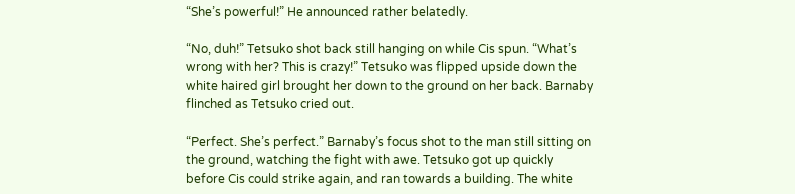“She’s powerful!” He announced rather belatedly.

“No, duh!” Tetsuko shot back still hanging on while Cis spun. “What’s wrong with her? This is crazy!” Tetsuko was flipped upside down the white haired girl brought her down to the ground on her back. Barnaby flinched as Tetsuko cried out.

“Perfect. She’s perfect.” Barnaby’s focus shot to the man still sitting on the ground, watching the fight with awe. Tetsuko got up quickly before Cis could strike again, and ran towards a building. The white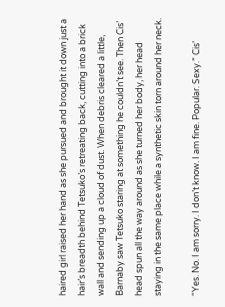haired girl raised her hand as she pursued and brought it down just a hair’s breadth behind Tetsuko’s retreating back, cutting into a brick wall and sending up a cloud of dust. When debris cleared a little, Barnaby saw Tetsuko staring at something he couldn’t see. Then Cis’ head spun all the way around as she turned her body, her head staying in the same place while a synthetic skin torn around her neck.

“Yes. No. I am sorry. I don’t know. I am fine. Popular. Sexy.” Cis’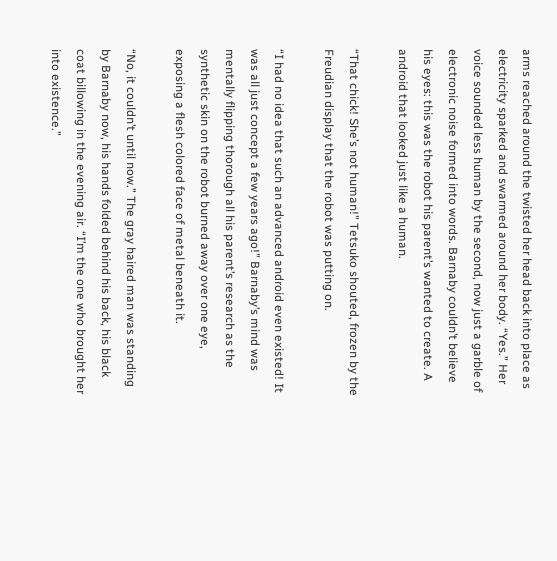arms reached around the twisted her head back into place as electricity sparked and swarmed around her body. “Yes.” Her voice sounded less human by the second, now just a garble of electronic noise formed into words. Barnaby couldn’t believe his eyes: this was the robot his parent’s wanted to create. A android that looked just like a human.

“That chick! She’s not human!” Tetsuko shouted, frozen by the Freudian display that the robot was putting on.

“I had no idea that such an advanced android even existed! It was all just concept a few years ago!” Barnaby’s mind was mentally flipping thorough all his parent’s research as the synthetic skin on the robot burned away over one eye, exposing a flesh colored face of metal beneath it.

“No, it couldn’t until now.” The gray haired man was standing by Barnaby now, his hands folded behind his back, his black coat billowing in the evening air. “I’m the one who brought her into existence.”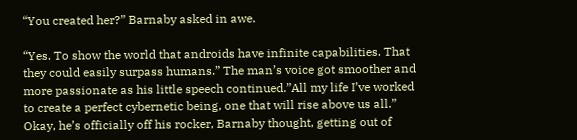“You created her?” Barnaby asked in awe.

“Yes. To show the world that androids have infinite capabilities. That they could easily surpass humans.” The man’s voice got smoother and more passionate as his little speech continued.”All my life I’ve worked to create a perfect cybernetic being, one that will rise above us all.” Okay, he’s officially off his rocker, Barnaby thought, getting out of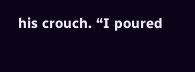his crouch. “I poured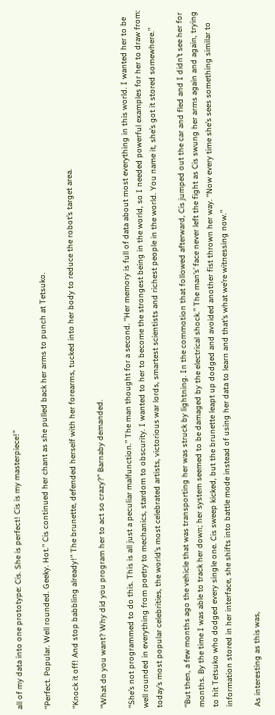all of my data into one prototype: Cis. She is perfect! Cis is my masterpiece!”

“Perfect. Popular. Well rounded. Geeky. Hot.” Cis continued her chant as she pulled back her arms to punch at Tetsuko.

“Knock it off! And stop babbling already!” The brunette, defended herself with her forearms, tucked into her body to reduce the robot’s target area.

“What do you want? Why did you program her to act so crazy?” Barnaby demanded.

“She’s not programmed to do this. This is all just a peculiar malfunction.” The man thought for a second. “Her memory is full of data about most everything in this world. I wanted her to be well rounded in everything from poetry to mechanics, stardom to obscurity. I wanted to her to become the strongest being in the world, so I needed powerful examples for her to draw from: today’s most popular celebrities, the world’s most celebrated artists, victorious war lords, smartest scientists and richest people in the world. You name it, she’s got it stored somewhere.”

“But then, a few months ago the vehicle that was transporting her was struck by lightning. In the commotion that followed afterward, Cis jumped out the car and fled and I didn’t see her for months. By the time I was able to track her down; her system seemed to be damaged by the electrical shock.” The man’s’ face never left the fight as Cis swung her arms again and again, trying to hit Tetsuko who dodged every single one. Cis sweep kicked, but the brunette leapt up dodged and avoided another fist thrown her way. “Now every time she’s sees something similar to information stored in her interface, she shifts into battle mode instead of using her data to learn and that’s what we’re witnessing now.”

As interesting as this was,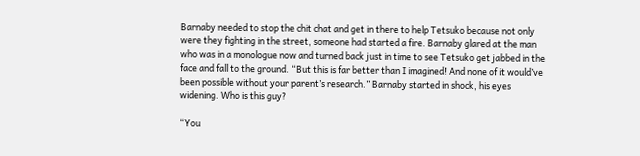Barnaby needed to stop the chit chat and get in there to help Tetsuko because not only were they fighting in the street, someone had started a fire. Barnaby glared at the man who was in a monologue now and turned back just in time to see Tetsuko get jabbed in the face and fall to the ground. “But this is far better than I imagined! And none of it would’ve been possible without your parent’s research.” Barnaby started in shock, his eyes widening. Who is this guy?

“You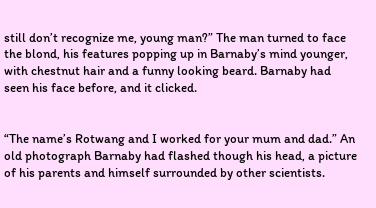still don’t recognize me, young man?” The man turned to face the blond, his features popping up in Barnaby’s mind younger, with chestnut hair and a funny looking beard. Barnaby had seen his face before, and it clicked.


“The name’s Rotwang and I worked for your mum and dad.” An old photograph Barnaby had flashed though his head, a picture of his parents and himself surrounded by other scientists.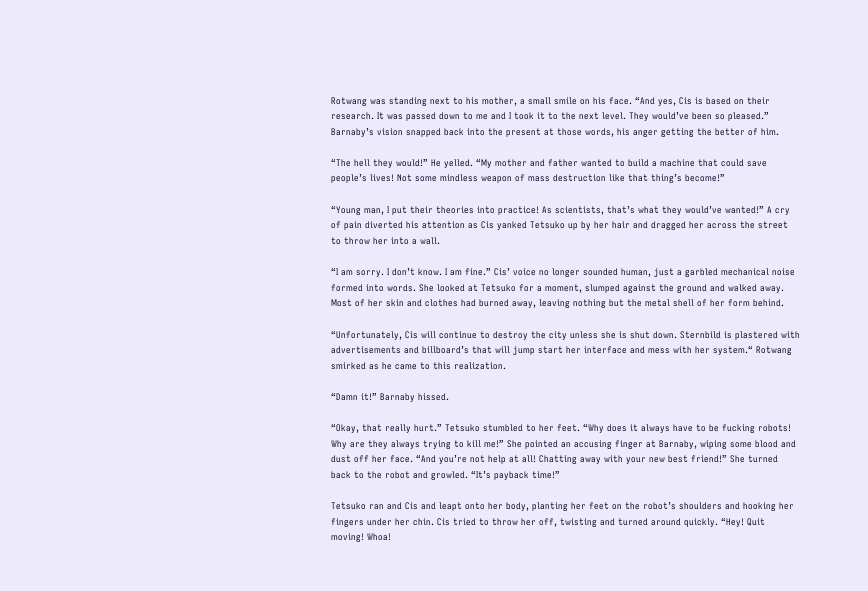Rotwang was standing next to his mother, a small smile on his face. “And yes, Cis is based on their research. It was passed down to me and I took it to the next level. They would’ve been so pleased.” Barnaby’s vision snapped back into the present at those words, his anger getting the better of him.

“The hell they would!” He yelled. “My mother and father wanted to build a machine that could save people’s lives! Not some mindless weapon of mass destruction like that thing’s become!”

“Young man, I put their theories into practice! As scientists, that’s what they would’ve wanted!” A cry of pain diverted his attention as Cis yanked Tetsuko up by her hair and dragged her across the street to throw her into a wall.

“I am sorry. I don’t know. I am fine.” Cis’ voice no longer sounded human, just a garbled mechanical noise formed into words. She looked at Tetsuko for a moment, slumped against the ground and walked away. Most of her skin and clothes had burned away, leaving nothing but the metal shell of her form behind.

“Unfortunately, Cis will continue to destroy the city unless she is shut down. Sternbild is plastered with advertisements and billboard’s that will jump start her interface and mess with her system.“ Rotwang smirked as he came to this realization.

“Damn it!” Barnaby hissed.

“Okay, that really hurt.” Tetsuko stumbled to her feet. “Why does it always have to be fucking robots! Why are they always trying to kill me!” She pointed an accusing finger at Barnaby, wiping some blood and dust off her face. “And you’re not help at all! Chatting away with your new best friend!” She turned back to the robot and growled. “It’s payback time!”

Tetsuko ran and Cis and leapt onto her body, planting her feet on the robot’s shoulders and hooking her fingers under her chin. Cis tried to throw her off, twisting and turned around quickly. “Hey! Quit moving! Whoa!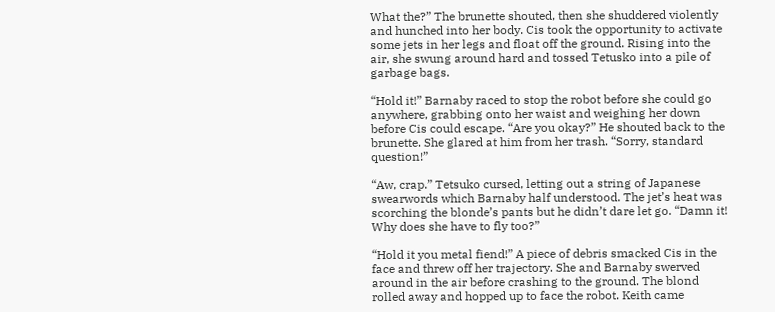What the?” The brunette shouted, then she shuddered violently and hunched into her body. Cis took the opportunity to activate some jets in her legs and float off the ground. Rising into the air, she swung around hard and tossed Tetusko into a pile of garbage bags.

“Hold it!” Barnaby raced to stop the robot before she could go anywhere, grabbing onto her waist and weighing her down before Cis could escape. “Are you okay?” He shouted back to the brunette. She glared at him from her trash. “Sorry, standard question!”

“Aw, crap.” Tetsuko cursed, letting out a string of Japanese swearwords which Barnaby half understood. The jet’s heat was scorching the blonde’s pants but he didn’t dare let go. “Damn it! Why does she have to fly too?”

“Hold it you metal fiend!” A piece of debris smacked Cis in the face and threw off her trajectory. She and Barnaby swerved around in the air before crashing to the ground. The blond rolled away and hopped up to face the robot. Keith came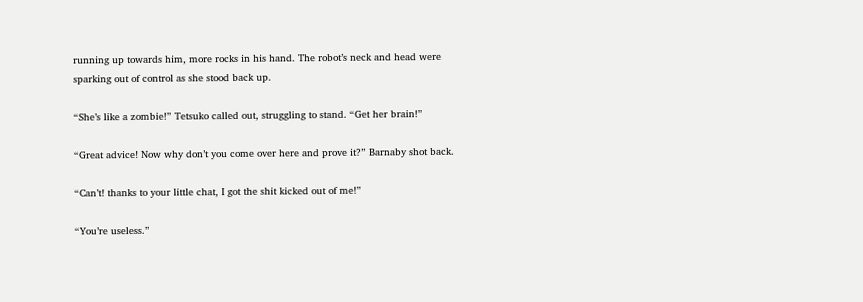running up towards him, more rocks in his hand. The robot’s neck and head were sparking out of control as she stood back up.

“She’s like a zombie!” Tetsuko called out, struggling to stand. “Get her brain!”

“Great advice! Now why don’t you come over here and prove it?” Barnaby shot back.

“Can’t! thanks to your little chat, I got the shit kicked out of me!”

“You’re useless.”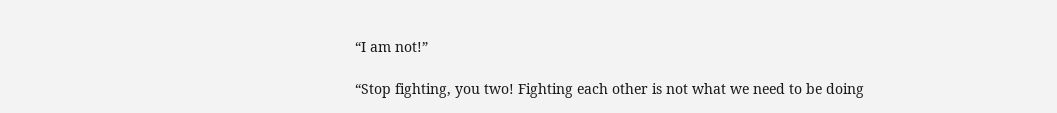“I am not!”

“Stop fighting, you two! Fighting each other is not what we need to be doing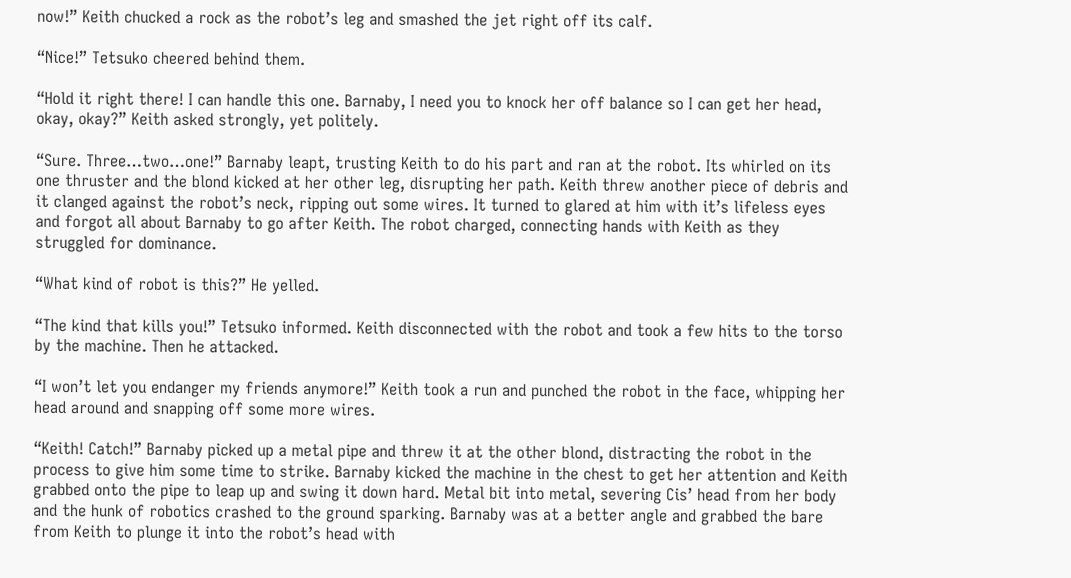now!” Keith chucked a rock as the robot’s leg and smashed the jet right off its calf.

“Nice!” Tetsuko cheered behind them.

“Hold it right there! I can handle this one. Barnaby, I need you to knock her off balance so I can get her head, okay, okay?” Keith asked strongly, yet politely.

“Sure. Three…two…one!” Barnaby leapt, trusting Keith to do his part and ran at the robot. Its whirled on its one thruster and the blond kicked at her other leg, disrupting her path. Keith threw another piece of debris and it clanged against the robot’s neck, ripping out some wires. It turned to glared at him with it’s lifeless eyes and forgot all about Barnaby to go after Keith. The robot charged, connecting hands with Keith as they struggled for dominance.

“What kind of robot is this?” He yelled.

“The kind that kills you!” Tetsuko informed. Keith disconnected with the robot and took a few hits to the torso by the machine. Then he attacked.

“I won’t let you endanger my friends anymore!” Keith took a run and punched the robot in the face, whipping her head around and snapping off some more wires.

“Keith! Catch!” Barnaby picked up a metal pipe and threw it at the other blond, distracting the robot in the process to give him some time to strike. Barnaby kicked the machine in the chest to get her attention and Keith grabbed onto the pipe to leap up and swing it down hard. Metal bit into metal, severing Cis’ head from her body and the hunk of robotics crashed to the ground sparking. Barnaby was at a better angle and grabbed the bare from Keith to plunge it into the robot’s head with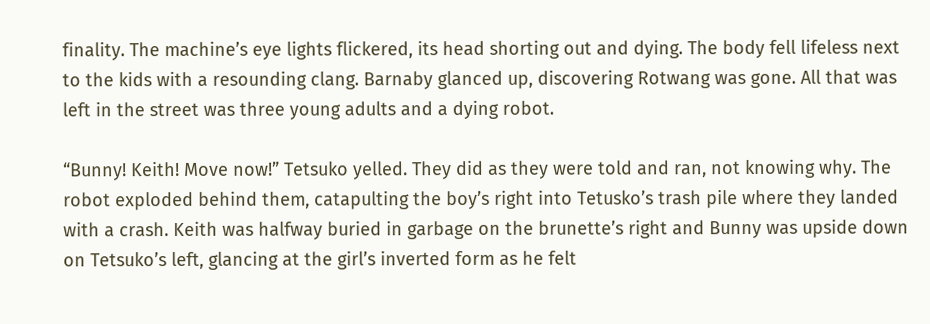finality. The machine’s eye lights flickered, its head shorting out and dying. The body fell lifeless next to the kids with a resounding clang. Barnaby glanced up, discovering Rotwang was gone. All that was left in the street was three young adults and a dying robot.

“Bunny! Keith! Move now!” Tetsuko yelled. They did as they were told and ran, not knowing why. The robot exploded behind them, catapulting the boy’s right into Tetusko’s trash pile where they landed with a crash. Keith was halfway buried in garbage on the brunette’s right and Bunny was upside down on Tetsuko’s left, glancing at the girl’s inverted form as he felt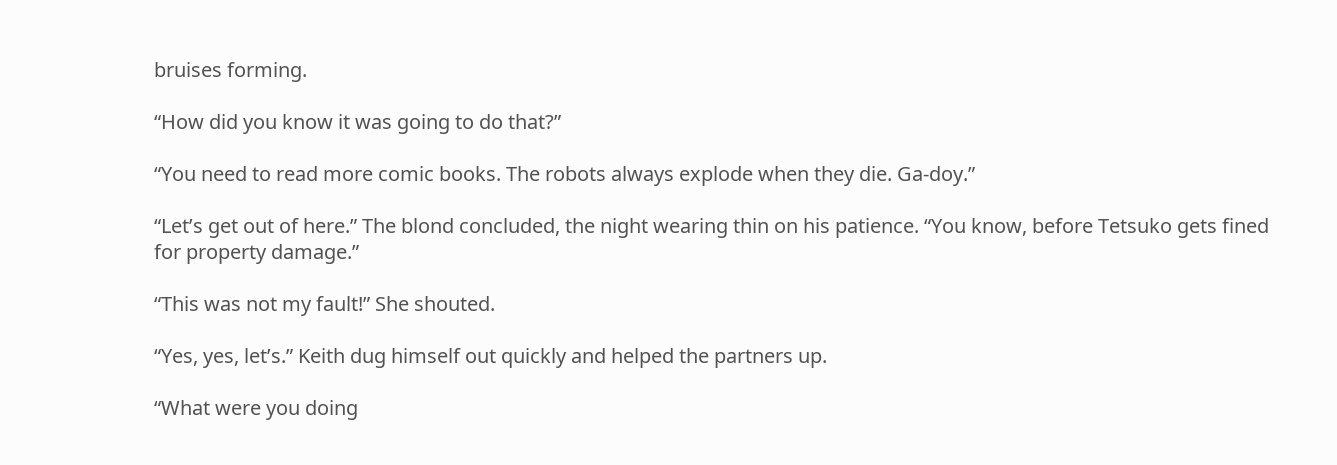bruises forming.

“How did you know it was going to do that?”

“You need to read more comic books. The robots always explode when they die. Ga-doy.”

“Let’s get out of here.” The blond concluded, the night wearing thin on his patience. “You know, before Tetsuko gets fined for property damage.”

“This was not my fault!” She shouted.

“Yes, yes, let’s.” Keith dug himself out quickly and helped the partners up.

“What were you doing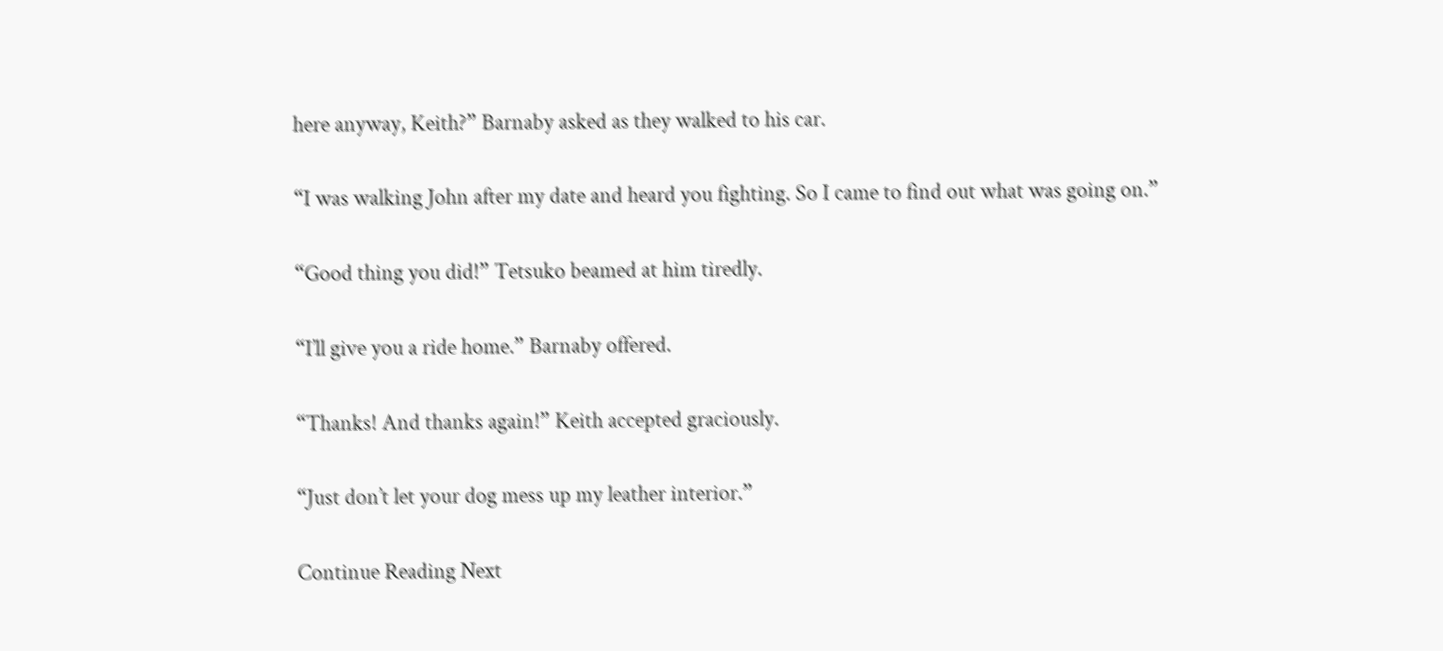here anyway, Keith?” Barnaby asked as they walked to his car.

“I was walking John after my date and heard you fighting. So I came to find out what was going on.”

“Good thing you did!” Tetsuko beamed at him tiredly.

“I’ll give you a ride home.” Barnaby offered.

“Thanks! And thanks again!” Keith accepted graciously.

“Just don’t let your dog mess up my leather interior.”

Continue Reading Next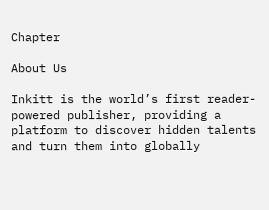Chapter

About Us

Inkitt is the world’s first reader-powered publisher, providing a platform to discover hidden talents and turn them into globally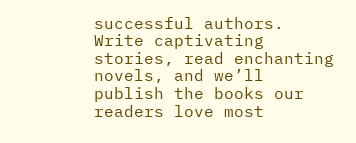successful authors. Write captivating stories, read enchanting novels, and we’ll publish the books our readers love most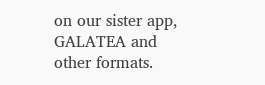on our sister app, GALATEA and other formats.